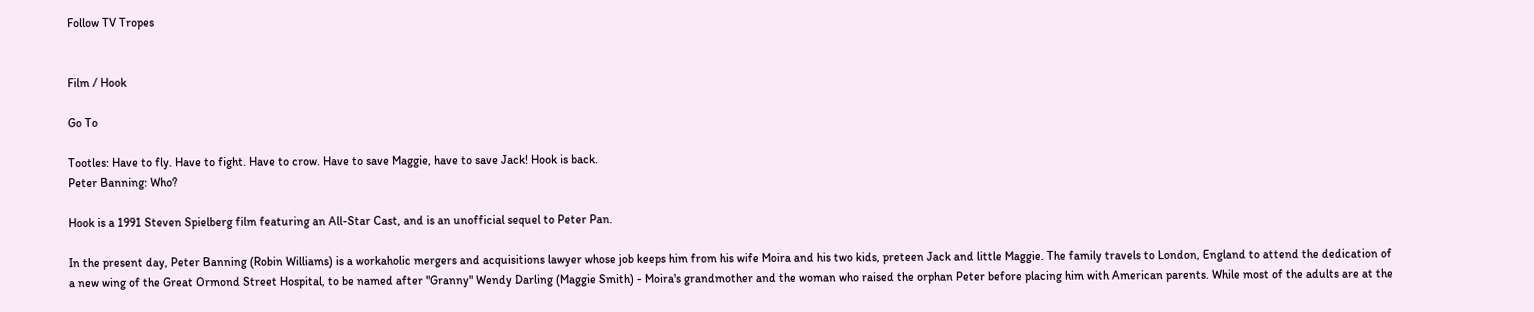Follow TV Tropes


Film / Hook

Go To

Tootles: Have to fly. Have to fight. Have to crow. Have to save Maggie, have to save Jack! Hook is back.
Peter Banning: Who?

Hook is a 1991 Steven Spielberg film featuring an All-Star Cast, and is an unofficial sequel to Peter Pan.

In the present day, Peter Banning (Robin Williams) is a workaholic mergers and acquisitions lawyer whose job keeps him from his wife Moira and his two kids, preteen Jack and little Maggie. The family travels to London, England to attend the dedication of a new wing of the Great Ormond Street Hospital, to be named after "Granny" Wendy Darling (Maggie Smith) - Moira's grandmother and the woman who raised the orphan Peter before placing him with American parents. While most of the adults are at the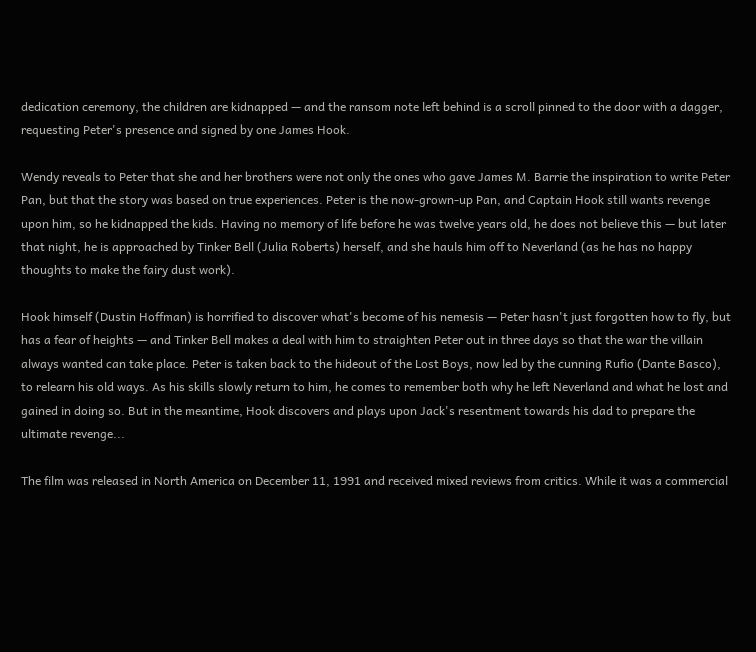dedication ceremony, the children are kidnapped — and the ransom note left behind is a scroll pinned to the door with a dagger, requesting Peter's presence and signed by one James Hook.

Wendy reveals to Peter that she and her brothers were not only the ones who gave James M. Barrie the inspiration to write Peter Pan, but that the story was based on true experiences. Peter is the now-grown-up Pan, and Captain Hook still wants revenge upon him, so he kidnapped the kids. Having no memory of life before he was twelve years old, he does not believe this — but later that night, he is approached by Tinker Bell (Julia Roberts) herself, and she hauls him off to Neverland (as he has no happy thoughts to make the fairy dust work).

Hook himself (Dustin Hoffman) is horrified to discover what's become of his nemesis — Peter hasn't just forgotten how to fly, but has a fear of heights — and Tinker Bell makes a deal with him to straighten Peter out in three days so that the war the villain always wanted can take place. Peter is taken back to the hideout of the Lost Boys, now led by the cunning Rufio (Dante Basco), to relearn his old ways. As his skills slowly return to him, he comes to remember both why he left Neverland and what he lost and gained in doing so. But in the meantime, Hook discovers and plays upon Jack's resentment towards his dad to prepare the ultimate revenge...

The film was released in North America on December 11, 1991 and received mixed reviews from critics. While it was a commercial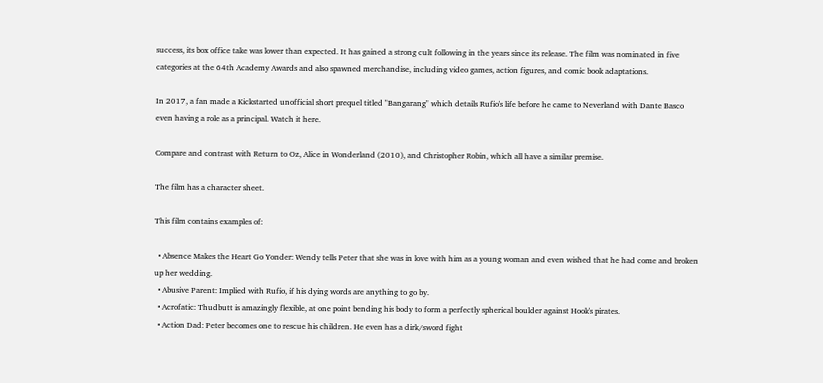success, its box office take was lower than expected. It has gained a strong cult following in the years since its release. The film was nominated in five categories at the 64th Academy Awards and also spawned merchandise, including video games, action figures, and comic book adaptations.

In 2017, a fan made a Kickstarted unofficial short prequel titled "Bangarang" which details Rufio's life before he came to Neverland with Dante Basco even having a role as a principal. Watch it here.

Compare and contrast with Return to Oz, Alice in Wonderland (2010), and Christopher Robin, which all have a similar premise.

The film has a character sheet.

This film contains examples of:

  • Absence Makes the Heart Go Yonder: Wendy tells Peter that she was in love with him as a young woman and even wished that he had come and broken up her wedding.
  • Abusive Parent: Implied with Rufio, if his dying words are anything to go by.
  • Acrofatic: Thudbutt is amazingly flexible, at one point bending his body to form a perfectly spherical boulder against Hook's pirates.
  • Action Dad: Peter becomes one to rescue his children. He even has a dirk/sword fight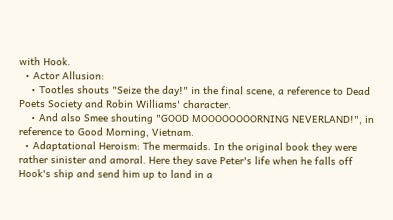with Hook.
  • Actor Allusion:
    • Tootles shouts "Seize the day!" in the final scene, a reference to Dead Poets Society and Robin Williams' character.
    • And also Smee shouting "GOOD MOOOOOOOORNING NEVERLAND!", in reference to Good Morning, Vietnam.
  • Adaptational Heroism: The mermaids. In the original book they were rather sinister and amoral. Here they save Peter's life when he falls off Hook's ship and send him up to land in a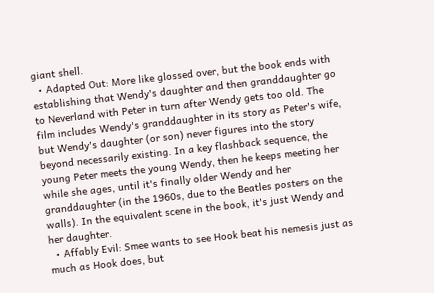giant shell.
  • Adapted Out: More like glossed over, but the book ends with establishing that Wendy's daughter and then granddaughter go to Neverland with Peter in turn after Wendy gets too old. The film includes Wendy's granddaughter in its story as Peter's wife, but Wendy's daughter (or son) never figures into the story beyond necessarily existing. In a key flashback sequence, the young Peter meets the young Wendy, then he keeps meeting her while she ages, until it's finally older Wendy and her granddaughter (in the 1960s, due to the Beatles posters on the walls). In the equivalent scene in the book, it's just Wendy and her daughter.
  • Affably Evil: Smee wants to see Hook beat his nemesis just as much as Hook does, but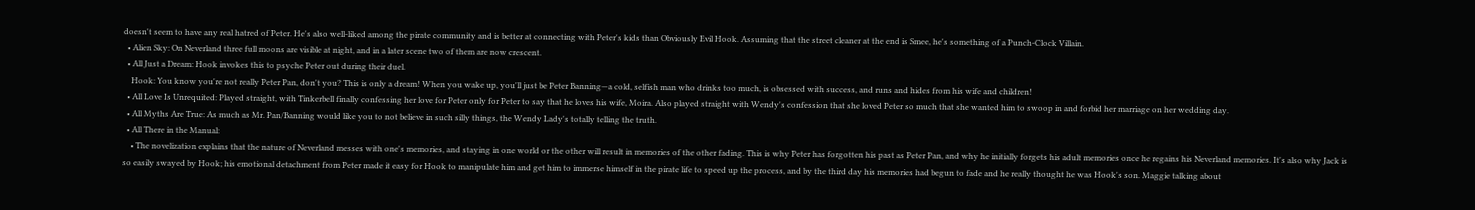doesn't seem to have any real hatred of Peter. He's also well-liked among the pirate community and is better at connecting with Peter's kids than Obviously Evil Hook. Assuming that the street cleaner at the end is Smee, he's something of a Punch-Clock Villain.
  • Alien Sky: On Neverland three full moons are visible at night, and in a later scene two of them are now crescent.
  • All Just a Dream: Hook invokes this to psyche Peter out during their duel.
    Hook: You know you're not really Peter Pan, don't you? This is only a dream! When you wake up, you'll just be Peter Banning—a cold, selfish man who drinks too much, is obsessed with success, and runs and hides from his wife and children!
  • All Love Is Unrequited: Played straight, with Tinkerbell finally confessing her love for Peter only for Peter to say that he loves his wife, Moira. Also played straight with Wendy's confession that she loved Peter so much that she wanted him to swoop in and forbid her marriage on her wedding day.
  • All Myths Are True: As much as Mr. Pan/Banning would like you to not believe in such silly things, the Wendy Lady's totally telling the truth.
  • All There in the Manual:
    • The novelization explains that the nature of Neverland messes with one's memories, and staying in one world or the other will result in memories of the other fading. This is why Peter has forgotten his past as Peter Pan, and why he initially forgets his adult memories once he regains his Neverland memories. It's also why Jack is so easily swayed by Hook; his emotional detachment from Peter made it easy for Hook to manipulate him and get him to immerse himself in the pirate life to speed up the process, and by the third day his memories had begun to fade and he really thought he was Hook's son. Maggie talking about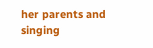her parents and singing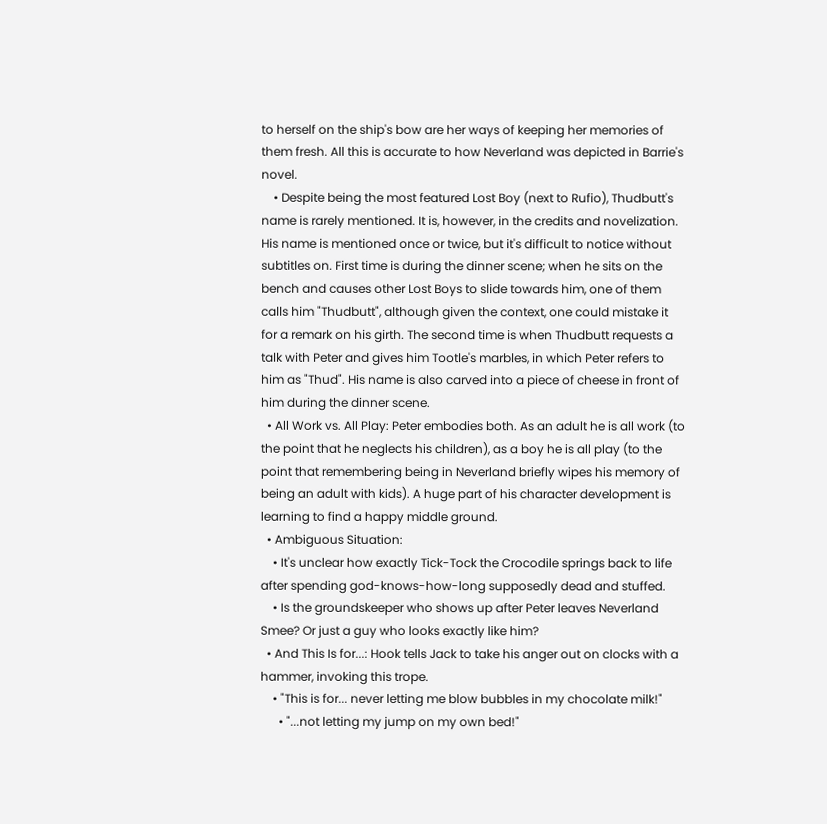to herself on the ship's bow are her ways of keeping her memories of them fresh. All this is accurate to how Neverland was depicted in Barrie's novel.
    • Despite being the most featured Lost Boy (next to Rufio), Thudbutt's name is rarely mentioned. It is, however, in the credits and novelization. His name is mentioned once or twice, but it's difficult to notice without subtitles on. First time is during the dinner scene; when he sits on the bench and causes other Lost Boys to slide towards him, one of them calls him "Thudbutt", although given the context, one could mistake it for a remark on his girth. The second time is when Thudbutt requests a talk with Peter and gives him Tootle's marbles, in which Peter refers to him as "Thud". His name is also carved into a piece of cheese in front of him during the dinner scene.
  • All Work vs. All Play: Peter embodies both. As an adult he is all work (to the point that he neglects his children), as a boy he is all play (to the point that remembering being in Neverland briefly wipes his memory of being an adult with kids). A huge part of his character development is learning to find a happy middle ground.
  • Ambiguous Situation:
    • It's unclear how exactly Tick-Tock the Crocodile springs back to life after spending god-knows-how-long supposedly dead and stuffed.
    • Is the groundskeeper who shows up after Peter leaves Neverland Smee? Or just a guy who looks exactly like him?
  • And This Is for...: Hook tells Jack to take his anger out on clocks with a hammer, invoking this trope.
    • "This is for... never letting me blow bubbles in my chocolate milk!"
      • "...not letting my jump on my own bed!"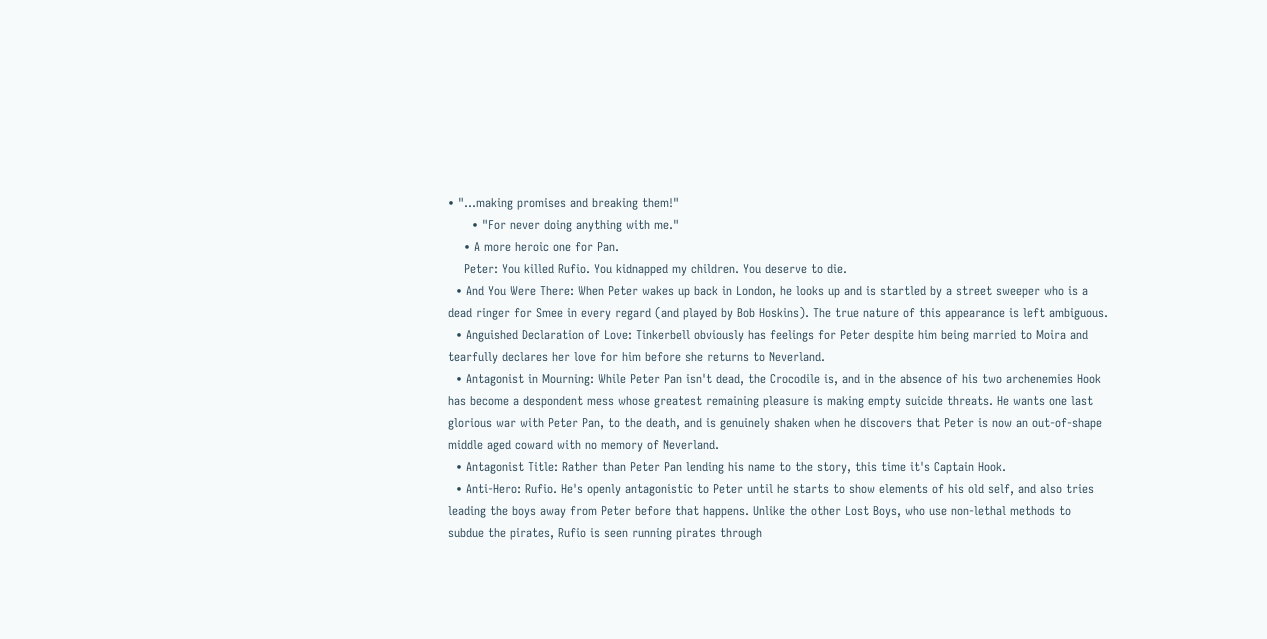• "...making promises and breaking them!"
      • "For never doing anything with me."
    • A more heroic one for Pan.
    Peter: You killed Rufio. You kidnapped my children. You deserve to die.
  • And You Were There: When Peter wakes up back in London, he looks up and is startled by a street sweeper who is a dead ringer for Smee in every regard (and played by Bob Hoskins). The true nature of this appearance is left ambiguous.
  • Anguished Declaration of Love: Tinkerbell obviously has feelings for Peter despite him being married to Moira and tearfully declares her love for him before she returns to Neverland.
  • Antagonist in Mourning: While Peter Pan isn't dead, the Crocodile is, and in the absence of his two archenemies Hook has become a despondent mess whose greatest remaining pleasure is making empty suicide threats. He wants one last glorious war with Peter Pan, to the death, and is genuinely shaken when he discovers that Peter is now an out-of-shape middle aged coward with no memory of Neverland.
  • Antagonist Title: Rather than Peter Pan lending his name to the story, this time it's Captain Hook.
  • Anti-Hero: Rufio. He's openly antagonistic to Peter until he starts to show elements of his old self, and also tries leading the boys away from Peter before that happens. Unlike the other Lost Boys, who use non-lethal methods to subdue the pirates, Rufio is seen running pirates through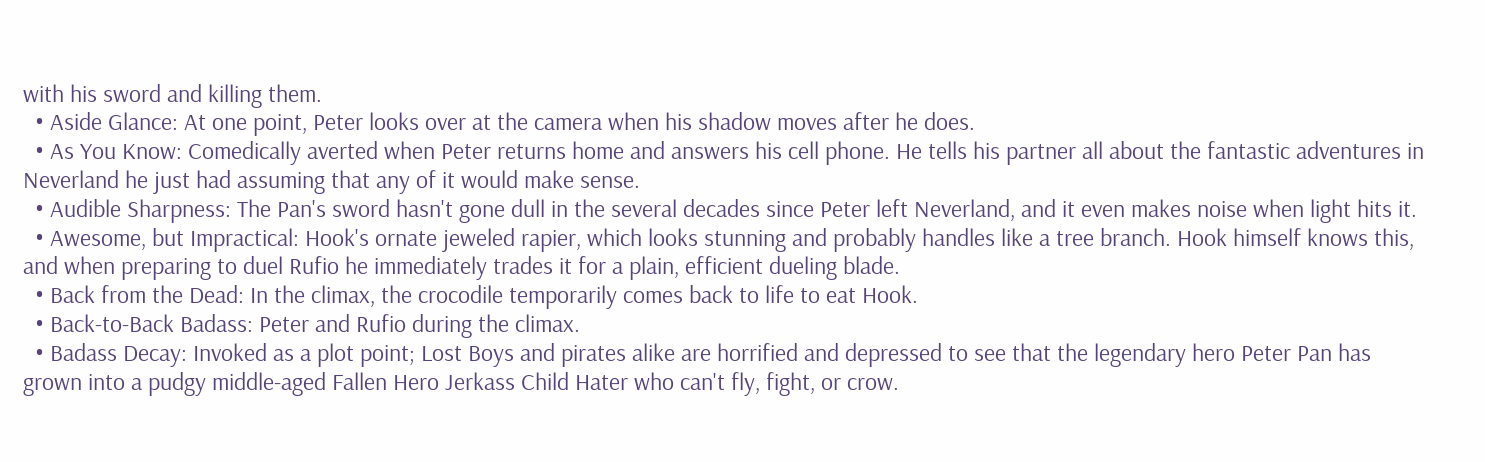with his sword and killing them.
  • Aside Glance: At one point, Peter looks over at the camera when his shadow moves after he does.
  • As You Know: Comedically averted when Peter returns home and answers his cell phone. He tells his partner all about the fantastic adventures in Neverland he just had assuming that any of it would make sense.
  • Audible Sharpness: The Pan's sword hasn't gone dull in the several decades since Peter left Neverland, and it even makes noise when light hits it.
  • Awesome, but Impractical: Hook's ornate jeweled rapier, which looks stunning and probably handles like a tree branch. Hook himself knows this, and when preparing to duel Rufio he immediately trades it for a plain, efficient dueling blade.
  • Back from the Dead: In the climax, the crocodile temporarily comes back to life to eat Hook.
  • Back-to-Back Badass: Peter and Rufio during the climax.
  • Badass Decay: Invoked as a plot point; Lost Boys and pirates alike are horrified and depressed to see that the legendary hero Peter Pan has grown into a pudgy middle-aged Fallen Hero Jerkass Child Hater who can't fly, fight, or crow.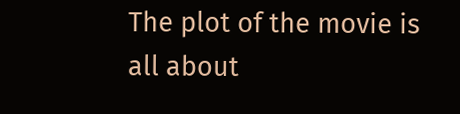The plot of the movie is all about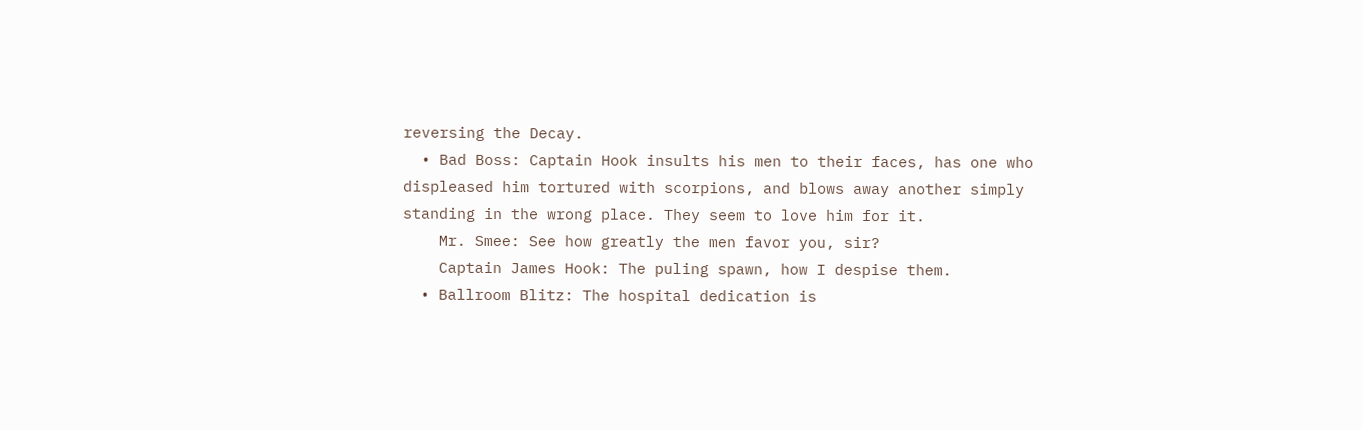reversing the Decay.
  • Bad Boss: Captain Hook insults his men to their faces, has one who displeased him tortured with scorpions, and blows away another simply standing in the wrong place. They seem to love him for it.
    Mr. Smee: See how greatly the men favor you, sir?
    Captain James Hook: The puling spawn, how I despise them.
  • Ballroom Blitz: The hospital dedication is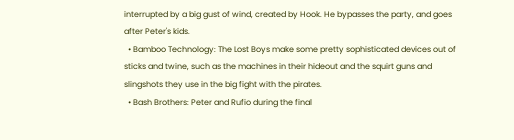interrupted by a big gust of wind, created by Hook. He bypasses the party, and goes after Peter's kids.
  • Bamboo Technology: The Lost Boys make some pretty sophisticated devices out of sticks and twine, such as the machines in their hideout and the squirt guns and slingshots they use in the big fight with the pirates.
  • Bash Brothers: Peter and Rufio during the final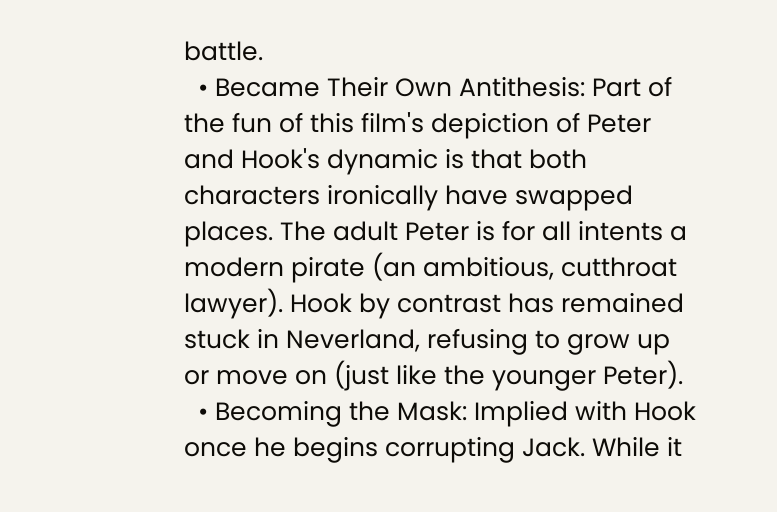battle.
  • Became Their Own Antithesis: Part of the fun of this film's depiction of Peter and Hook's dynamic is that both characters ironically have swapped places. The adult Peter is for all intents a modern pirate (an ambitious, cutthroat lawyer). Hook by contrast has remained stuck in Neverland, refusing to grow up or move on (just like the younger Peter).
  • Becoming the Mask: Implied with Hook once he begins corrupting Jack. While it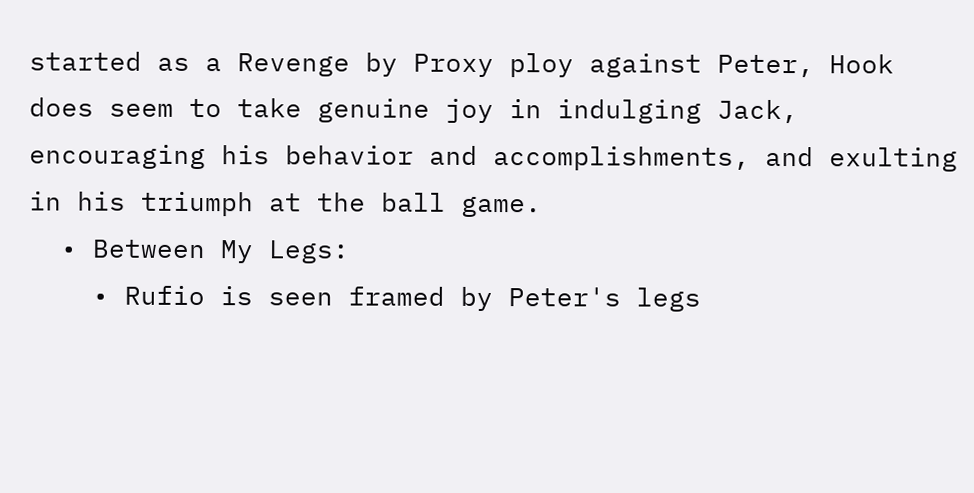started as a Revenge by Proxy ploy against Peter, Hook does seem to take genuine joy in indulging Jack, encouraging his behavior and accomplishments, and exulting in his triumph at the ball game.
  • Between My Legs:
    • Rufio is seen framed by Peter's legs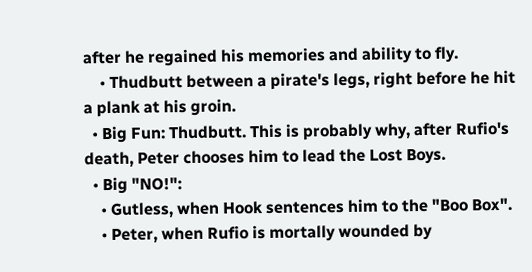after he regained his memories and ability to fly.
    • Thudbutt between a pirate's legs, right before he hit a plank at his groin.
  • Big Fun: Thudbutt. This is probably why, after Rufio's death, Peter chooses him to lead the Lost Boys.
  • Big "NO!":
    • Gutless, when Hook sentences him to the "Boo Box".
    • Peter, when Rufio is mortally wounded by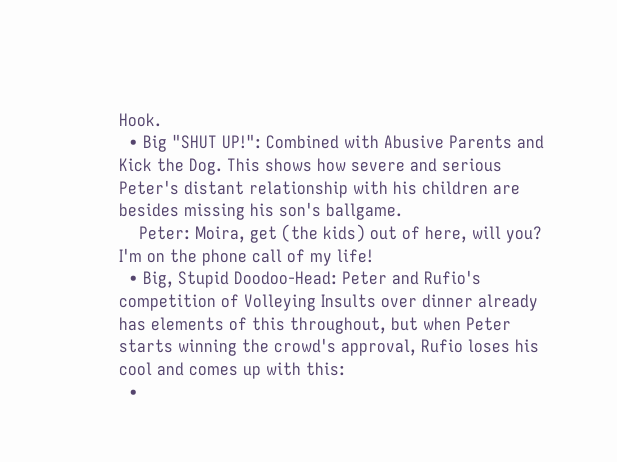Hook.
  • Big "SHUT UP!": Combined with Abusive Parents and Kick the Dog. This shows how severe and serious Peter's distant relationship with his children are besides missing his son's ballgame.
    Peter: Moira, get (the kids) out of here, will you? I'm on the phone call of my life!
  • Big, Stupid Doodoo-Head: Peter and Rufio's competition of Volleying Insults over dinner already has elements of this throughout, but when Peter starts winning the crowd's approval, Rufio loses his cool and comes up with this:
  •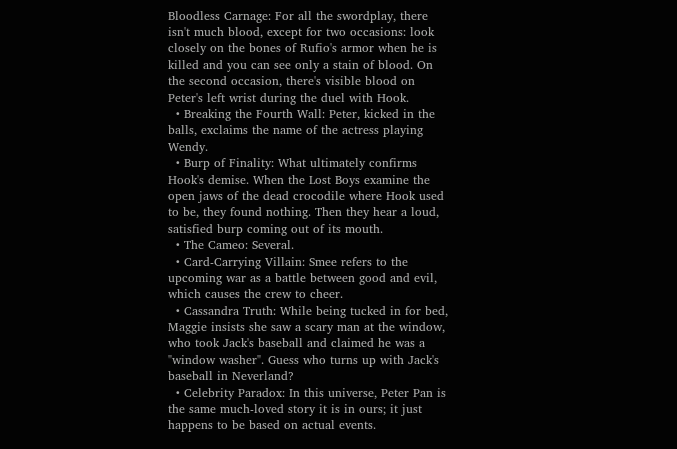Bloodless Carnage: For all the swordplay, there isn't much blood, except for two occasions: look closely on the bones of Rufio's armor when he is killed and you can see only a stain of blood. On the second occasion, there's visible blood on Peter's left wrist during the duel with Hook.
  • Breaking the Fourth Wall: Peter, kicked in the balls, exclaims the name of the actress playing Wendy.
  • Burp of Finality: What ultimately confirms Hook's demise. When the Lost Boys examine the open jaws of the dead crocodile where Hook used to be, they found nothing. Then they hear a loud, satisfied burp coming out of its mouth.
  • The Cameo: Several.
  • Card-Carrying Villain: Smee refers to the upcoming war as a battle between good and evil, which causes the crew to cheer.
  • Cassandra Truth: While being tucked in for bed, Maggie insists she saw a scary man at the window, who took Jack's baseball and claimed he was a "window washer". Guess who turns up with Jack's baseball in Neverland?
  • Celebrity Paradox: In this universe, Peter Pan is the same much-loved story it is in ours; it just happens to be based on actual events.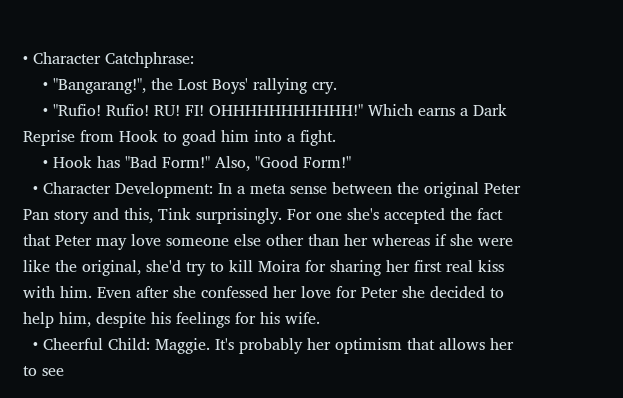• Character Catchphrase:
    • "Bangarang!", the Lost Boys' rallying cry.
    • "Rufio! Rufio! RU! FI! OHHHHHHHHHHH!" Which earns a Dark Reprise from Hook to goad him into a fight.
    • Hook has "Bad Form!" Also, "Good Form!"
  • Character Development: In a meta sense between the original Peter Pan story and this, Tink surprisingly. For one she's accepted the fact that Peter may love someone else other than her whereas if she were like the original, she'd try to kill Moira for sharing her first real kiss with him. Even after she confessed her love for Peter she decided to help him, despite his feelings for his wife.
  • Cheerful Child: Maggie. It's probably her optimism that allows her to see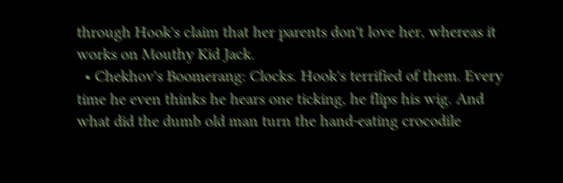through Hook's claim that her parents don't love her, whereas it works on Mouthy Kid Jack.
  • Chekhov's Boomerang: Clocks. Hook's terrified of them. Every time he even thinks he hears one ticking, he flips his wig. And what did the dumb old man turn the hand-eating crocodile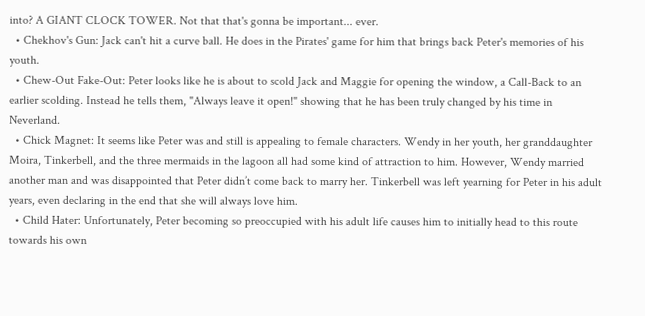into? A GIANT CLOCK TOWER. Not that that's gonna be important... ever.
  • Chekhov's Gun: Jack can't hit a curve ball. He does in the Pirates' game for him that brings back Peter's memories of his youth.
  • Chew-Out Fake-Out: Peter looks like he is about to scold Jack and Maggie for opening the window, a Call-Back to an earlier scolding. Instead he tells them, "Always leave it open!" showing that he has been truly changed by his time in Neverland.
  • Chick Magnet: It seems like Peter was and still is appealing to female characters. Wendy in her youth, her granddaughter Moira, Tinkerbell, and the three mermaids in the lagoon all had some kind of attraction to him. However, Wendy married another man and was disappointed that Peter didn’t come back to marry her. Tinkerbell was left yearning for Peter in his adult years, even declaring in the end that she will always love him.
  • Child Hater: Unfortunately, Peter becoming so preoccupied with his adult life causes him to initially head to this route towards his own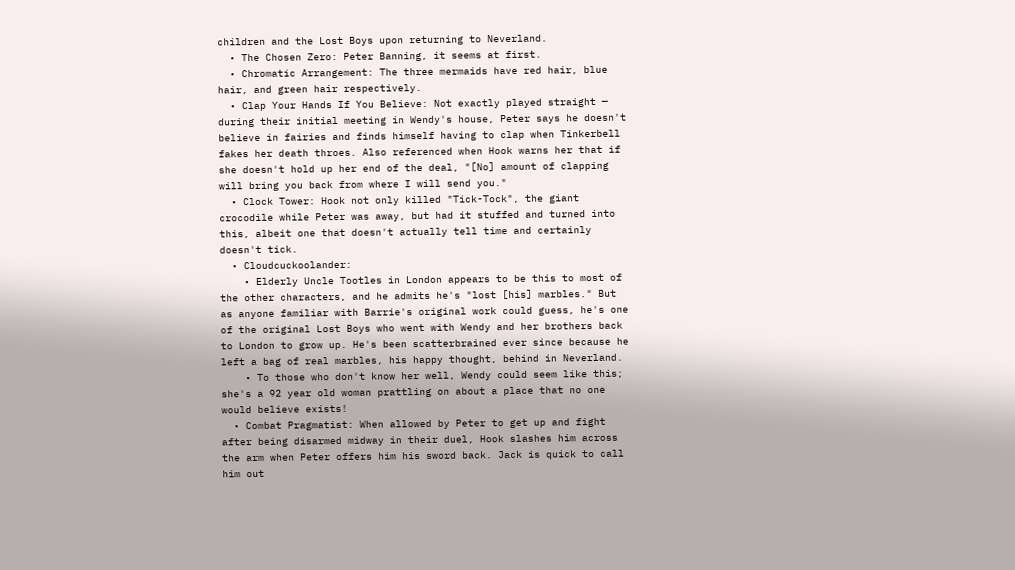children and the Lost Boys upon returning to Neverland.
  • The Chosen Zero: Peter Banning, it seems at first.
  • Chromatic Arrangement: The three mermaids have red hair, blue hair, and green hair respectively.
  • Clap Your Hands If You Believe: Not exactly played straight — during their initial meeting in Wendy's house, Peter says he doesn't believe in fairies and finds himself having to clap when Tinkerbell fakes her death throes. Also referenced when Hook warns her that if she doesn't hold up her end of the deal, "[No] amount of clapping will bring you back from where I will send you."
  • Clock Tower: Hook not only killed "Tick-Tock", the giant crocodile while Peter was away, but had it stuffed and turned into this, albeit one that doesn't actually tell time and certainly doesn't tick.
  • Cloudcuckoolander:
    • Elderly Uncle Tootles in London appears to be this to most of the other characters, and he admits he's "lost [his] marbles." But as anyone familiar with Barrie's original work could guess, he's one of the original Lost Boys who went with Wendy and her brothers back to London to grow up. He's been scatterbrained ever since because he left a bag of real marbles, his happy thought, behind in Neverland.
    • To those who don't know her well, Wendy could seem like this; she's a 92 year old woman prattling on about a place that no one would believe exists!
  • Combat Pragmatist: When allowed by Peter to get up and fight after being disarmed midway in their duel, Hook slashes him across the arm when Peter offers him his sword back. Jack is quick to call him out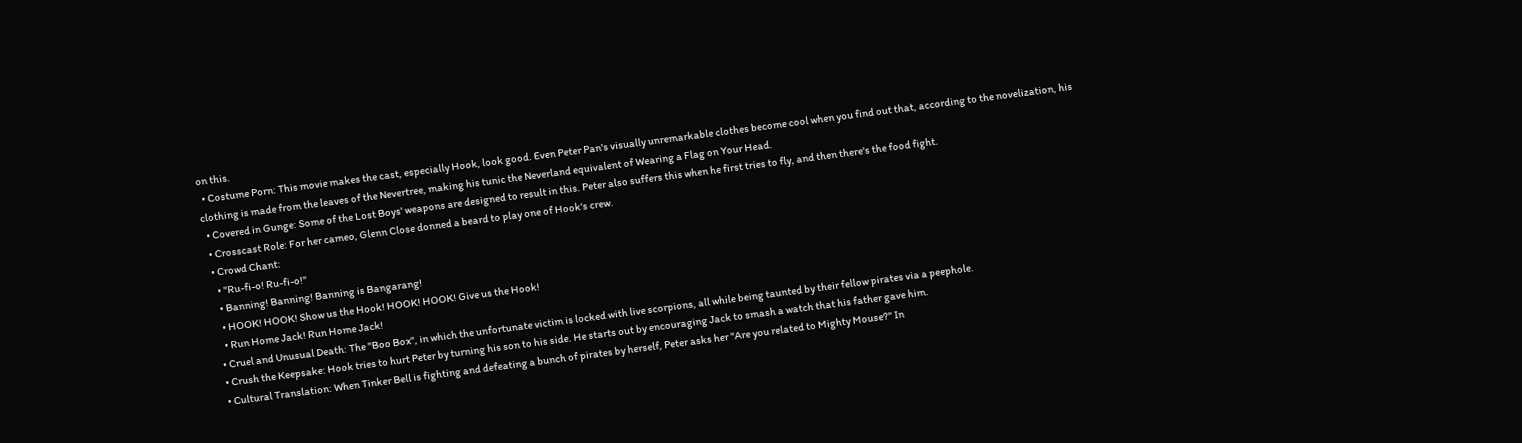on this.
  • Costume Porn: This movie makes the cast, especially Hook, look good. Even Peter Pan's visually unremarkable clothes become cool when you find out that, according to the novelization, his clothing is made from the leaves of the Nevertree, making his tunic the Neverland equivalent of Wearing a Flag on Your Head.
  • Covered in Gunge: Some of the Lost Boys' weapons are designed to result in this. Peter also suffers this when he first tries to fly, and then there's the food fight.
  • Crosscast Role: For her cameo, Glenn Close donned a beard to play one of Hook's crew.
  • Crowd Chant:
    • "Ru-fi-o! Ru-fi-o!"
    • Banning! Banning! Banning is Bangarang!
    • HOOK! HOOK! Show us the Hook! HOOK! HOOK! Give us the Hook!
    • Run Home Jack! Run Home Jack!
  • Cruel and Unusual Death: The "Boo Box", in which the unfortunate victim is locked with live scorpions, all while being taunted by their fellow pirates via a peephole.
  • Crush the Keepsake: Hook tries to hurt Peter by turning his son to his side. He starts out by encouraging Jack to smash a watch that his father gave him.
  • Cultural Translation: When Tinker Bell is fighting and defeating a bunch of pirates by herself, Peter asks her "Are you related to Mighty Mouse?" In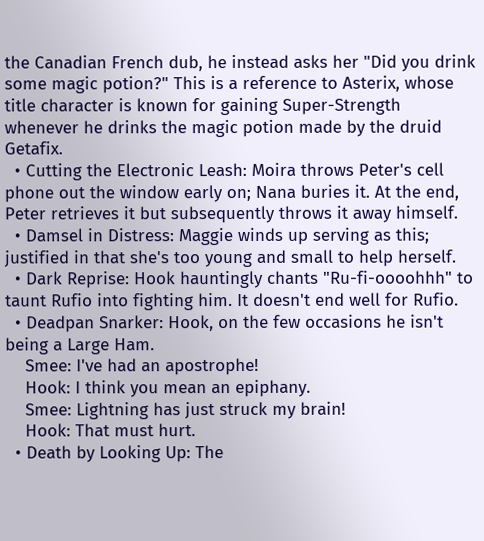the Canadian French dub, he instead asks her "Did you drink some magic potion?" This is a reference to Asterix, whose title character is known for gaining Super-Strength whenever he drinks the magic potion made by the druid Getafix.
  • Cutting the Electronic Leash: Moira throws Peter's cell phone out the window early on; Nana buries it. At the end, Peter retrieves it but subsequently throws it away himself.
  • Damsel in Distress: Maggie winds up serving as this; justified in that she's too young and small to help herself.
  • Dark Reprise: Hook hauntingly chants "Ru-fi-oooohhh" to taunt Rufio into fighting him. It doesn't end well for Rufio.
  • Deadpan Snarker: Hook, on the few occasions he isn't being a Large Ham.
    Smee: I've had an apostrophe!
    Hook: I think you mean an epiphany.
    Smee: Lightning has just struck my brain!
    Hook: That must hurt.
  • Death by Looking Up: The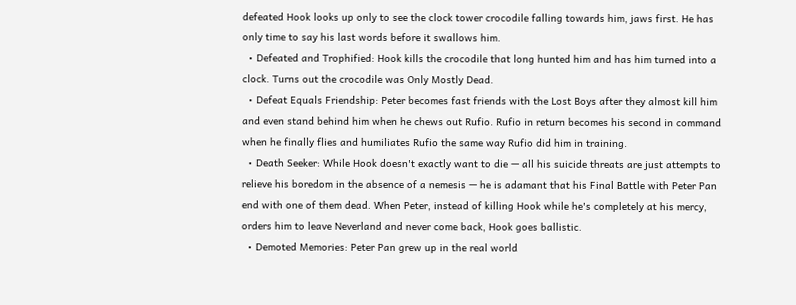defeated Hook looks up only to see the clock tower crocodile falling towards him, jaws first. He has only time to say his last words before it swallows him.
  • Defeated and Trophified: Hook kills the crocodile that long hunted him and has him turned into a clock. Turns out the crocodile was Only Mostly Dead.
  • Defeat Equals Friendship: Peter becomes fast friends with the Lost Boys after they almost kill him and even stand behind him when he chews out Rufio. Rufio in return becomes his second in command when he finally flies and humiliates Rufio the same way Rufio did him in training.
  • Death Seeker: While Hook doesn't exactly want to die — all his suicide threats are just attempts to relieve his boredom in the absence of a nemesis — he is adamant that his Final Battle with Peter Pan end with one of them dead. When Peter, instead of killing Hook while he's completely at his mercy, orders him to leave Neverland and never come back, Hook goes ballistic.
  • Demoted Memories: Peter Pan grew up in the real world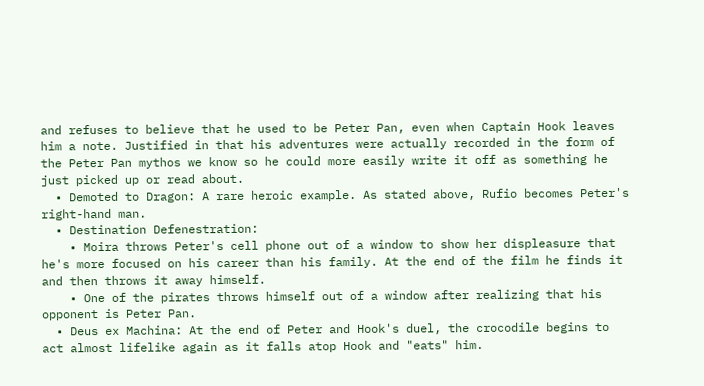and refuses to believe that he used to be Peter Pan, even when Captain Hook leaves him a note. Justified in that his adventures were actually recorded in the form of the Peter Pan mythos we know so he could more easily write it off as something he just picked up or read about.
  • Demoted to Dragon: A rare heroic example. As stated above, Rufio becomes Peter's right-hand man.
  • Destination Defenestration:
    • Moira throws Peter's cell phone out of a window to show her displeasure that he's more focused on his career than his family. At the end of the film he finds it and then throws it away himself.
    • One of the pirates throws himself out of a window after realizing that his opponent is Peter Pan.
  • Deus ex Machina: At the end of Peter and Hook's duel, the crocodile begins to act almost lifelike again as it falls atop Hook and "eats" him.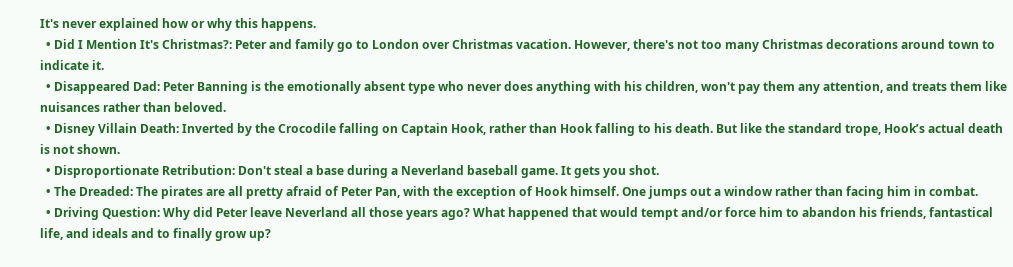It's never explained how or why this happens.
  • Did I Mention It's Christmas?: Peter and family go to London over Christmas vacation. However, there's not too many Christmas decorations around town to indicate it.
  • Disappeared Dad: Peter Banning is the emotionally absent type who never does anything with his children, won't pay them any attention, and treats them like nuisances rather than beloved.
  • Disney Villain Death: Inverted by the Crocodile falling on Captain Hook, rather than Hook falling to his death. But like the standard trope, Hook’s actual death is not shown.
  • Disproportionate Retribution: Don't steal a base during a Neverland baseball game. It gets you shot.
  • The Dreaded: The pirates are all pretty afraid of Peter Pan, with the exception of Hook himself. One jumps out a window rather than facing him in combat.
  • Driving Question: Why did Peter leave Neverland all those years ago? What happened that would tempt and/or force him to abandon his friends, fantastical life, and ideals and to finally grow up?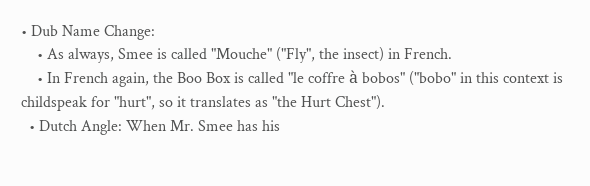• Dub Name Change:
    • As always, Smee is called "Mouche" ("Fly", the insect) in French.
    • In French again, the Boo Box is called "le coffre à bobos" ("bobo" in this context is childspeak for "hurt", so it translates as "the Hurt Chest").
  • Dutch Angle: When Mr. Smee has his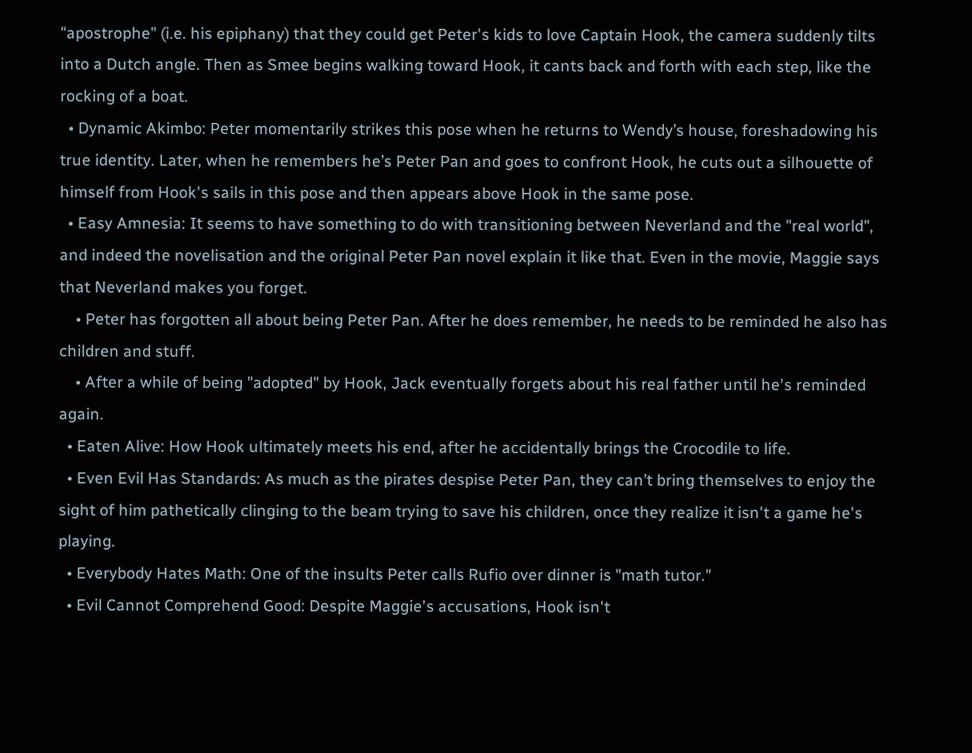"apostrophe" (i.e. his epiphany) that they could get Peter's kids to love Captain Hook, the camera suddenly tilts into a Dutch angle. Then as Smee begins walking toward Hook, it cants back and forth with each step, like the rocking of a boat.
  • Dynamic Akimbo: Peter momentarily strikes this pose when he returns to Wendy’s house, foreshadowing his true identity. Later, when he remembers he’s Peter Pan and goes to confront Hook, he cuts out a silhouette of himself from Hook's sails in this pose and then appears above Hook in the same pose.
  • Easy Amnesia: It seems to have something to do with transitioning between Neverland and the "real world", and indeed the novelisation and the original Peter Pan novel explain it like that. Even in the movie, Maggie says that Neverland makes you forget.
    • Peter has forgotten all about being Peter Pan. After he does remember, he needs to be reminded he also has children and stuff.
    • After a while of being "adopted" by Hook, Jack eventually forgets about his real father until he's reminded again.
  • Eaten Alive: How Hook ultimately meets his end, after he accidentally brings the Crocodile to life.
  • Even Evil Has Standards: As much as the pirates despise Peter Pan, they can’t bring themselves to enjoy the sight of him pathetically clinging to the beam trying to save his children, once they realize it isn't a game he's playing.
  • Everybody Hates Math: One of the insults Peter calls Rufio over dinner is "math tutor."
  • Evil Cannot Comprehend Good: Despite Maggie's accusations, Hook isn't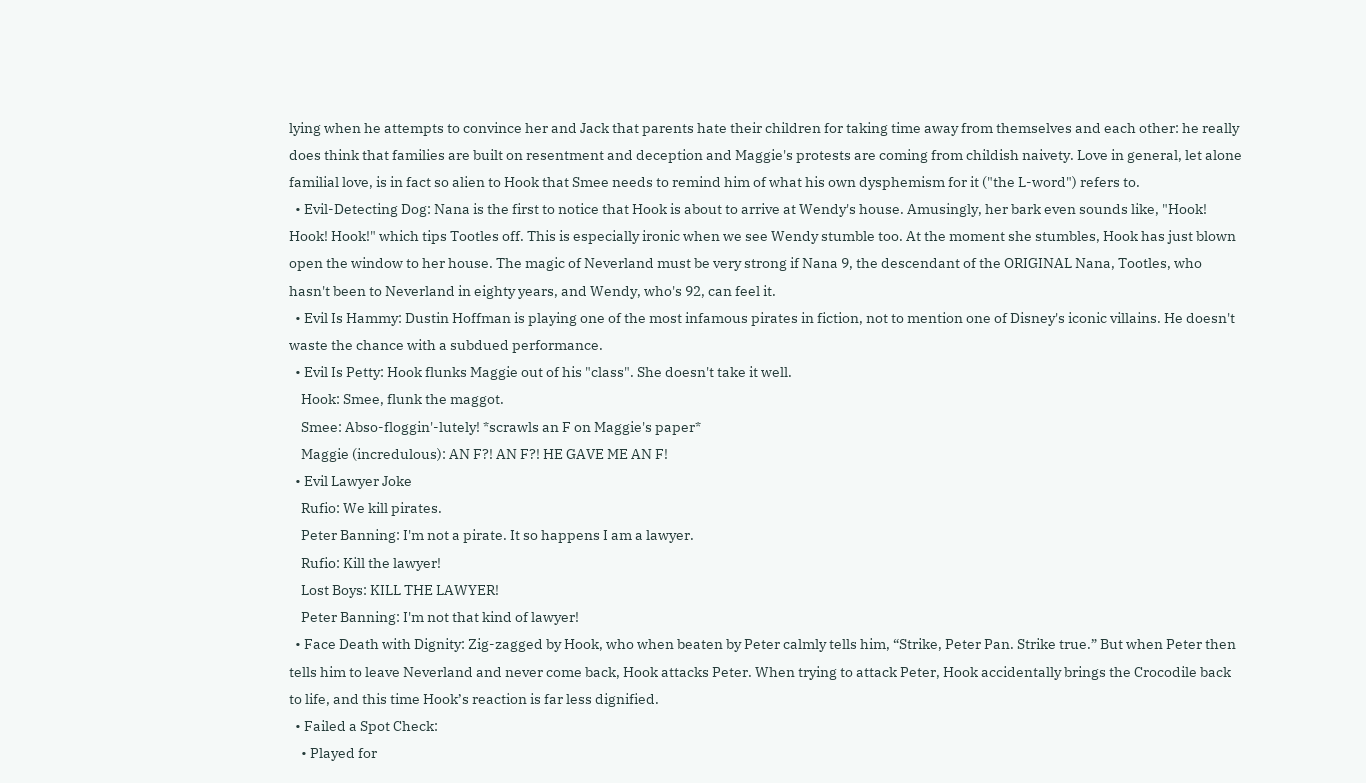lying when he attempts to convince her and Jack that parents hate their children for taking time away from themselves and each other: he really does think that families are built on resentment and deception and Maggie's protests are coming from childish naivety. Love in general, let alone familial love, is in fact so alien to Hook that Smee needs to remind him of what his own dysphemism for it ("the L-word") refers to.
  • Evil-Detecting Dog: Nana is the first to notice that Hook is about to arrive at Wendy's house. Amusingly, her bark even sounds like, "Hook! Hook! Hook!" which tips Tootles off. This is especially ironic when we see Wendy stumble too. At the moment she stumbles, Hook has just blown open the window to her house. The magic of Neverland must be very strong if Nana 9, the descendant of the ORIGINAL Nana, Tootles, who hasn't been to Neverland in eighty years, and Wendy, who's 92, can feel it.
  • Evil Is Hammy: Dustin Hoffman is playing one of the most infamous pirates in fiction, not to mention one of Disney's iconic villains. He doesn't waste the chance with a subdued performance.
  • Evil Is Petty: Hook flunks Maggie out of his "class". She doesn't take it well.
    Hook: Smee, flunk the maggot.
    Smee: Abso-floggin'-lutely! *scrawls an F on Maggie's paper*
    Maggie (incredulous): AN F?! AN F?! HE GAVE ME AN F!
  • Evil Lawyer Joke
    Rufio: We kill pirates.
    Peter Banning: I'm not a pirate. It so happens I am a lawyer.
    Rufio: Kill the lawyer!
    Lost Boys: KILL THE LAWYER!
    Peter Banning: I'm not that kind of lawyer!
  • Face Death with Dignity: Zig-zagged by Hook, who when beaten by Peter calmly tells him, “Strike, Peter Pan. Strike true.” But when Peter then tells him to leave Neverland and never come back, Hook attacks Peter. When trying to attack Peter, Hook accidentally brings the Crocodile back to life, and this time Hook’s reaction is far less dignified.
  • Failed a Spot Check:
    • Played for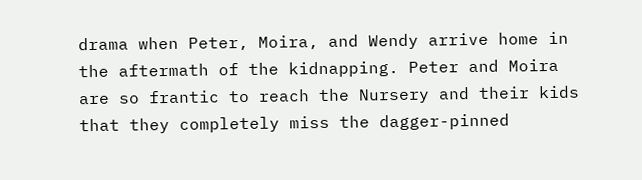drama when Peter, Moira, and Wendy arrive home in the aftermath of the kidnapping. Peter and Moira are so frantic to reach the Nursery and their kids that they completely miss the dagger-pinned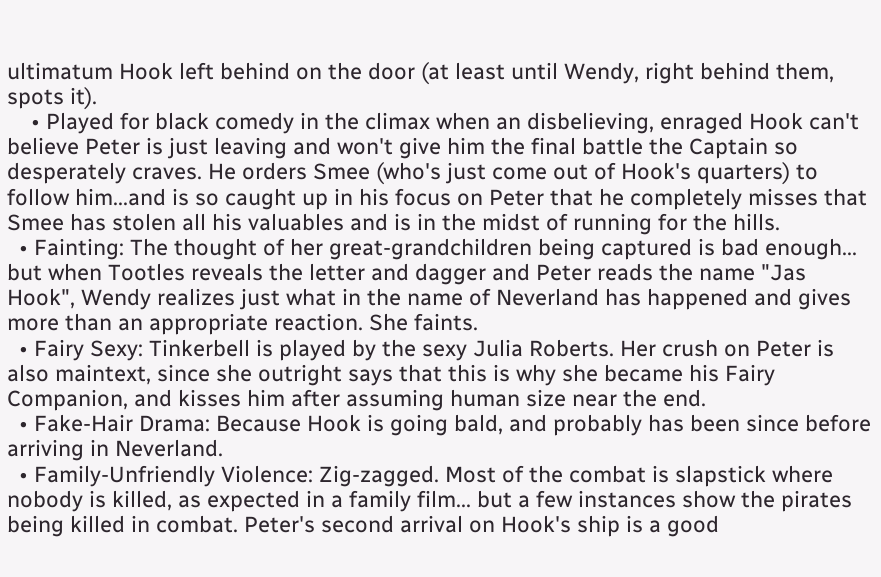ultimatum Hook left behind on the door (at least until Wendy, right behind them, spots it).
    • Played for black comedy in the climax when an disbelieving, enraged Hook can't believe Peter is just leaving and won't give him the final battle the Captain so desperately craves. He orders Smee (who's just come out of Hook's quarters) to follow him...and is so caught up in his focus on Peter that he completely misses that Smee has stolen all his valuables and is in the midst of running for the hills.
  • Fainting: The thought of her great-grandchildren being captured is bad enough... but when Tootles reveals the letter and dagger and Peter reads the name "Jas Hook", Wendy realizes just what in the name of Neverland has happened and gives more than an appropriate reaction. She faints.
  • Fairy Sexy: Tinkerbell is played by the sexy Julia Roberts. Her crush on Peter is also maintext, since she outright says that this is why she became his Fairy Companion, and kisses him after assuming human size near the end.
  • Fake-Hair Drama: Because Hook is going bald, and probably has been since before arriving in Neverland.
  • Family-Unfriendly Violence: Zig-zagged. Most of the combat is slapstick where nobody is killed, as expected in a family film... but a few instances show the pirates being killed in combat. Peter's second arrival on Hook's ship is a good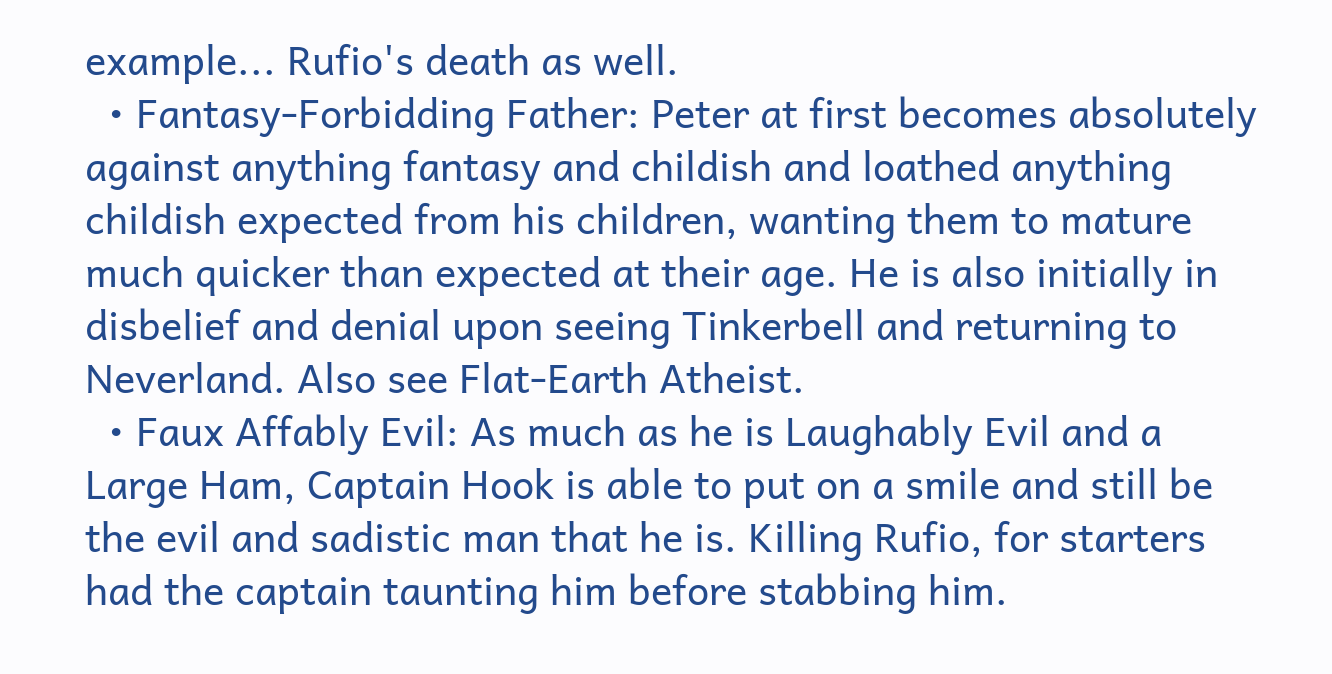example... Rufio's death as well.
  • Fantasy-Forbidding Father: Peter at first becomes absolutely against anything fantasy and childish and loathed anything childish expected from his children, wanting them to mature much quicker than expected at their age. He is also initially in disbelief and denial upon seeing Tinkerbell and returning to Neverland. Also see Flat-Earth Atheist.
  • Faux Affably Evil: As much as he is Laughably Evil and a Large Ham, Captain Hook is able to put on a smile and still be the evil and sadistic man that he is. Killing Rufio, for starters had the captain taunting him before stabbing him.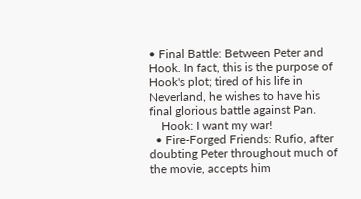• Final Battle: Between Peter and Hook. In fact, this is the purpose of Hook's plot; tired of his life in Neverland, he wishes to have his final glorious battle against Pan.
    Hook: I want my war!
  • Fire-Forged Friends: Rufio, after doubting Peter throughout much of the movie, accepts him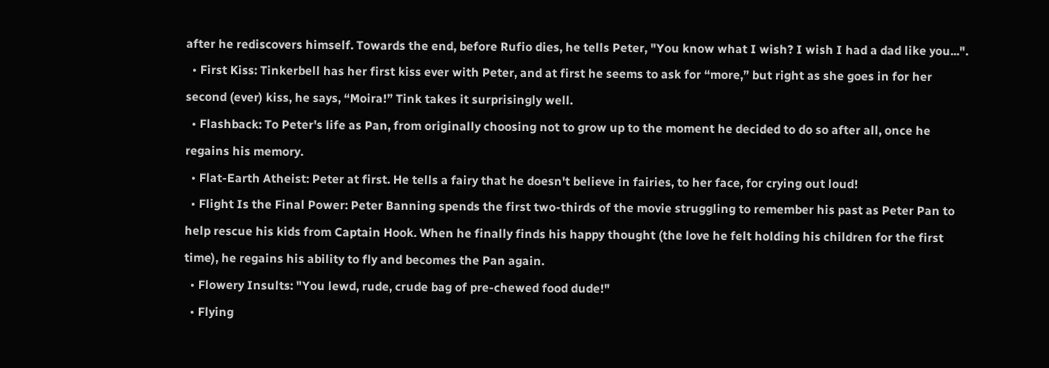after he rediscovers himself. Towards the end, before Rufio dies, he tells Peter, "You know what I wish? I wish I had a dad like you...".
  • First Kiss: Tinkerbell has her first kiss ever with Peter, and at first he seems to ask for “more,” but right as she goes in for her second (ever) kiss, he says, “Moira!” Tink takes it surprisingly well.
  • Flashback: To Peter's life as Pan, from originally choosing not to grow up to the moment he decided to do so after all, once he regains his memory.
  • Flat-Earth Atheist: Peter at first. He tells a fairy that he doesn't believe in fairies, to her face, for crying out loud!
  • Flight Is the Final Power: Peter Banning spends the first two-thirds of the movie struggling to remember his past as Peter Pan to help rescue his kids from Captain Hook. When he finally finds his happy thought (the love he felt holding his children for the first time), he regains his ability to fly and becomes the Pan again.
  • Flowery Insults: "You lewd, rude, crude bag of pre-chewed food dude!"
  • Flying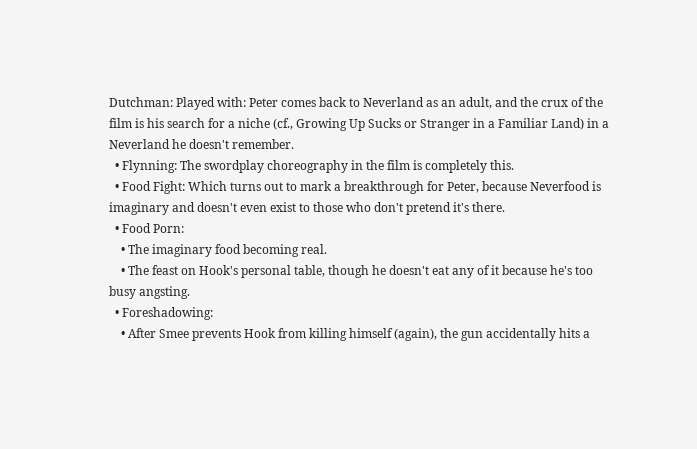Dutchman: Played with: Peter comes back to Neverland as an adult, and the crux of the film is his search for a niche (cf., Growing Up Sucks or Stranger in a Familiar Land) in a Neverland he doesn't remember.
  • Flynning: The swordplay choreography in the film is completely this.
  • Food Fight: Which turns out to mark a breakthrough for Peter, because Neverfood is imaginary and doesn't even exist to those who don't pretend it's there.
  • Food Porn:
    • The imaginary food becoming real.
    • The feast on Hook's personal table, though he doesn't eat any of it because he's too busy angsting.
  • Foreshadowing:
    • After Smee prevents Hook from killing himself (again), the gun accidentally hits a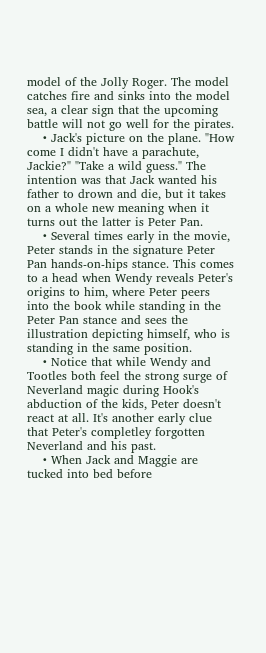model of the Jolly Roger. The model catches fire and sinks into the model sea, a clear sign that the upcoming battle will not go well for the pirates.
    • Jack's picture on the plane. "How come I didn't have a parachute, Jackie?" "Take a wild guess." The intention was that Jack wanted his father to drown and die, but it takes on a whole new meaning when it turns out the latter is Peter Pan.
    • Several times early in the movie, Peter stands in the signature Peter Pan hands-on-hips stance. This comes to a head when Wendy reveals Peter's origins to him, where Peter peers into the book while standing in the Peter Pan stance and sees the illustration depicting himself, who is standing in the same position.
    • Notice that while Wendy and Tootles both feel the strong surge of Neverland magic during Hook's abduction of the kids, Peter doesn't react at all. It's another early clue that Peter's completley forgotten Neverland and his past.
    • When Jack and Maggie are tucked into bed before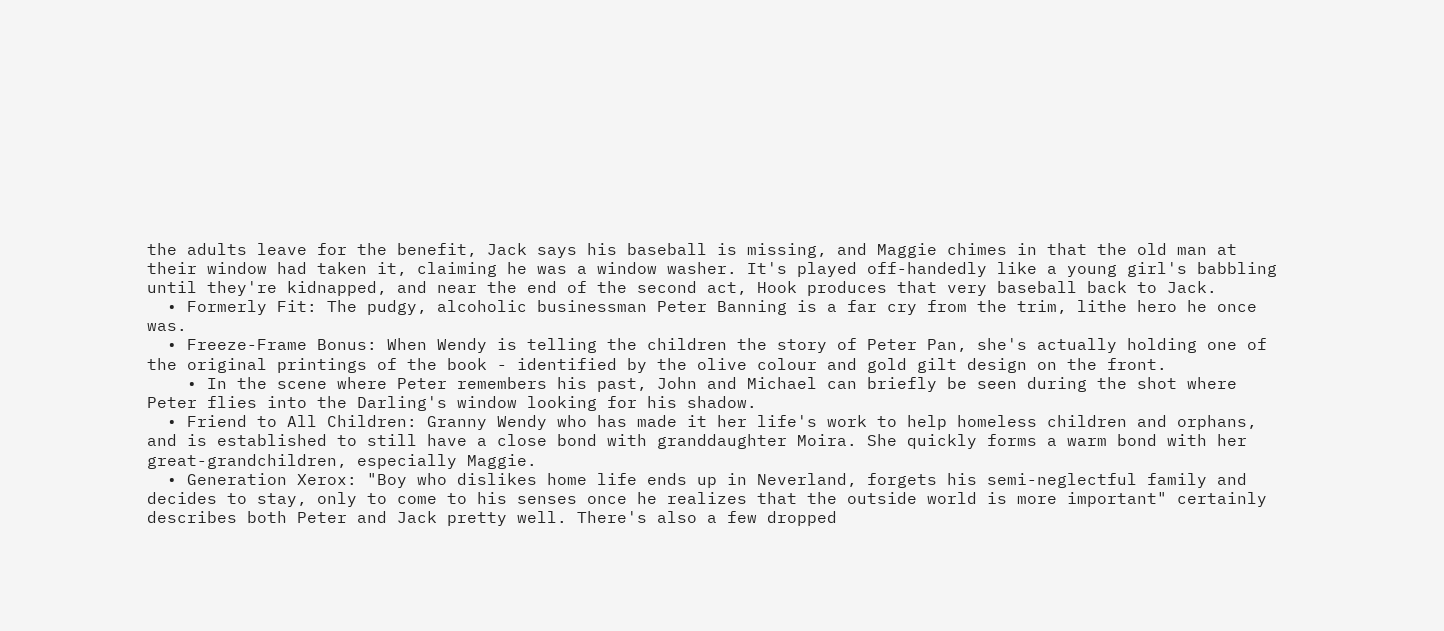the adults leave for the benefit, Jack says his baseball is missing, and Maggie chimes in that the old man at their window had taken it, claiming he was a window washer. It's played off-handedly like a young girl's babbling until they're kidnapped, and near the end of the second act, Hook produces that very baseball back to Jack.
  • Formerly Fit: The pudgy, alcoholic businessman Peter Banning is a far cry from the trim, lithe hero he once was.
  • Freeze-Frame Bonus: When Wendy is telling the children the story of Peter Pan, she's actually holding one of the original printings of the book - identified by the olive colour and gold gilt design on the front.
    • In the scene where Peter remembers his past, John and Michael can briefly be seen during the shot where Peter flies into the Darling's window looking for his shadow.
  • Friend to All Children: Granny Wendy who has made it her life's work to help homeless children and orphans, and is established to still have a close bond with granddaughter Moira. She quickly forms a warm bond with her great-grandchildren, especially Maggie.
  • Generation Xerox: "Boy who dislikes home life ends up in Neverland, forgets his semi-neglectful family and decides to stay, only to come to his senses once he realizes that the outside world is more important" certainly describes both Peter and Jack pretty well. There's also a few dropped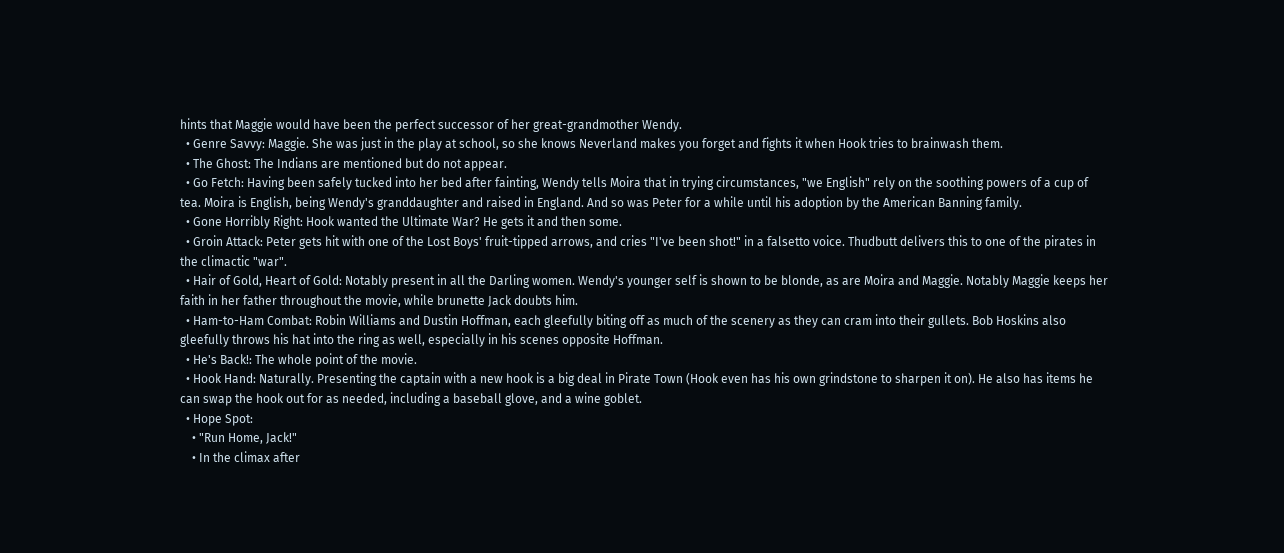hints that Maggie would have been the perfect successor of her great-grandmother Wendy.
  • Genre Savvy: Maggie. She was just in the play at school, so she knows Neverland makes you forget and fights it when Hook tries to brainwash them.
  • The Ghost: The Indians are mentioned but do not appear.
  • Go Fetch: Having been safely tucked into her bed after fainting, Wendy tells Moira that in trying circumstances, "we English" rely on the soothing powers of a cup of tea. Moira is English, being Wendy's granddaughter and raised in England. And so was Peter for a while until his adoption by the American Banning family.
  • Gone Horribly Right: Hook wanted the Ultimate War? He gets it and then some.
  • Groin Attack: Peter gets hit with one of the Lost Boys' fruit-tipped arrows, and cries "I've been shot!" in a falsetto voice. Thudbutt delivers this to one of the pirates in the climactic "war".
  • Hair of Gold, Heart of Gold: Notably present in all the Darling women. Wendy's younger self is shown to be blonde, as are Moira and Maggie. Notably Maggie keeps her faith in her father throughout the movie, while brunette Jack doubts him.
  • Ham-to-Ham Combat: Robin Williams and Dustin Hoffman, each gleefully biting off as much of the scenery as they can cram into their gullets. Bob Hoskins also gleefully throws his hat into the ring as well, especially in his scenes opposite Hoffman.
  • He's Back!: The whole point of the movie.
  • Hook Hand: Naturally. Presenting the captain with a new hook is a big deal in Pirate Town (Hook even has his own grindstone to sharpen it on). He also has items he can swap the hook out for as needed, including a baseball glove, and a wine goblet.
  • Hope Spot:
    • "Run Home, Jack!"
    • In the climax after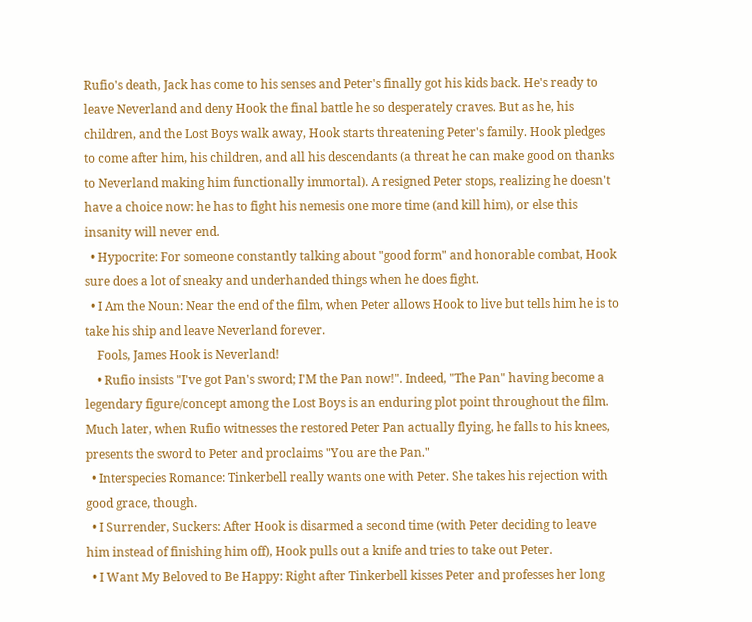Rufio's death, Jack has come to his senses and Peter's finally got his kids back. He's ready to leave Neverland and deny Hook the final battle he so desperately craves. But as he, his children, and the Lost Boys walk away, Hook starts threatening Peter's family. Hook pledges to come after him, his children, and all his descendants (a threat he can make good on thanks to Neverland making him functionally immortal). A resigned Peter stops, realizing he doesn't have a choice now: he has to fight his nemesis one more time (and kill him), or else this insanity will never end.
  • Hypocrite: For someone constantly talking about "good form" and honorable combat, Hook sure does a lot of sneaky and underhanded things when he does fight.
  • I Am the Noun: Near the end of the film, when Peter allows Hook to live but tells him he is to take his ship and leave Neverland forever.
    Fools, James Hook is Neverland!
    • Rufio insists "I've got Pan's sword; I'M the Pan now!". Indeed, "The Pan" having become a legendary figure/concept among the Lost Boys is an enduring plot point throughout the film. Much later, when Rufio witnesses the restored Peter Pan actually flying, he falls to his knees, presents the sword to Peter and proclaims "You are the Pan."
  • Interspecies Romance: Tinkerbell really wants one with Peter. She takes his rejection with good grace, though.
  • I Surrender, Suckers: After Hook is disarmed a second time (with Peter deciding to leave him instead of finishing him off), Hook pulls out a knife and tries to take out Peter.
  • I Want My Beloved to Be Happy: Right after Tinkerbell kisses Peter and professes her long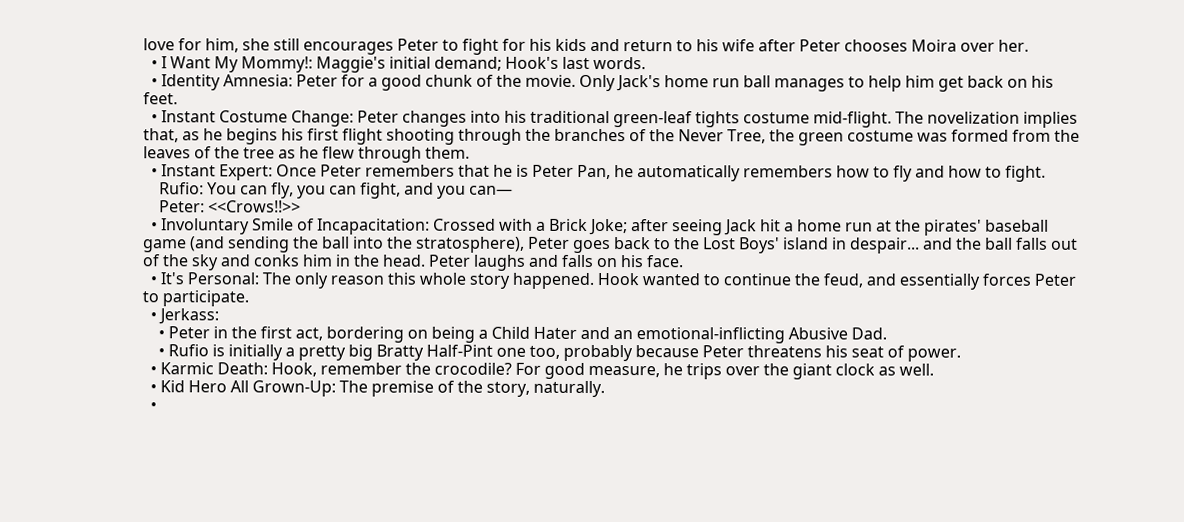love for him, she still encourages Peter to fight for his kids and return to his wife after Peter chooses Moira over her.
  • I Want My Mommy!: Maggie's initial demand; Hook's last words.
  • Identity Amnesia: Peter for a good chunk of the movie. Only Jack's home run ball manages to help him get back on his feet.
  • Instant Costume Change: Peter changes into his traditional green-leaf tights costume mid-flight. The novelization implies that, as he begins his first flight shooting through the branches of the Never Tree, the green costume was formed from the leaves of the tree as he flew through them.
  • Instant Expert: Once Peter remembers that he is Peter Pan, he automatically remembers how to fly and how to fight.
    Rufio: You can fly, you can fight, and you can—
    Peter: <<Crows!!>>
  • Involuntary Smile of Incapacitation: Crossed with a Brick Joke; after seeing Jack hit a home run at the pirates' baseball game (and sending the ball into the stratosphere), Peter goes back to the Lost Boys' island in despair... and the ball falls out of the sky and conks him in the head. Peter laughs and falls on his face.
  • It's Personal: The only reason this whole story happened. Hook wanted to continue the feud, and essentially forces Peter to participate.
  • Jerkass:
    • Peter in the first act, bordering on being a Child Hater and an emotional-inflicting Abusive Dad.
    • Rufio is initially a pretty big Bratty Half-Pint one too, probably because Peter threatens his seat of power.
  • Karmic Death: Hook, remember the crocodile? For good measure, he trips over the giant clock as well.
  • Kid Hero All Grown-Up: The premise of the story, naturally.
  •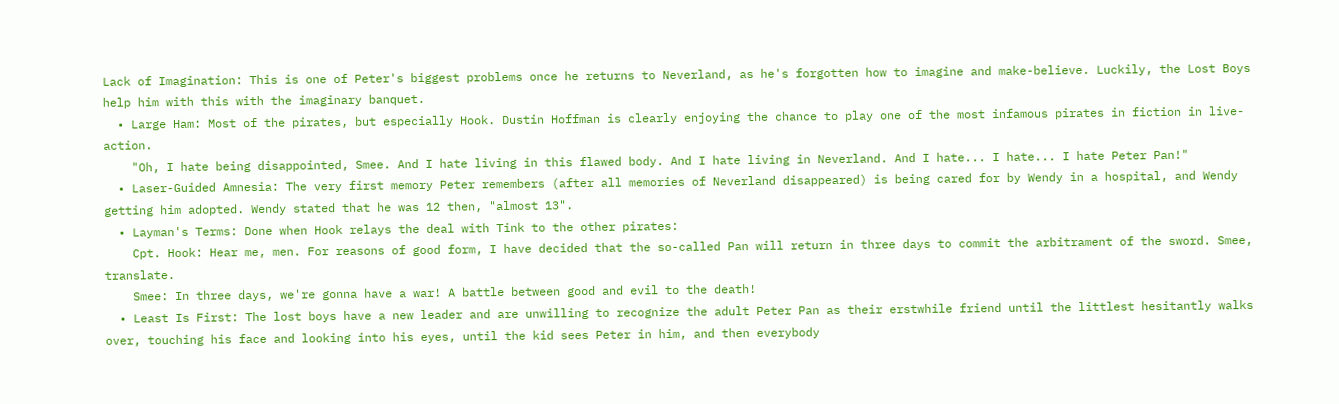Lack of Imagination: This is one of Peter's biggest problems once he returns to Neverland, as he's forgotten how to imagine and make-believe. Luckily, the Lost Boys help him with this with the imaginary banquet.
  • Large Ham: Most of the pirates, but especially Hook. Dustin Hoffman is clearly enjoying the chance to play one of the most infamous pirates in fiction in live-action.
    "Oh, I hate being disappointed, Smee. And I hate living in this flawed body. And I hate living in Neverland. And I hate... I hate... I hate Peter Pan!"
  • Laser-Guided Amnesia: The very first memory Peter remembers (after all memories of Neverland disappeared) is being cared for by Wendy in a hospital, and Wendy getting him adopted. Wendy stated that he was 12 then, "almost 13".
  • Layman's Terms: Done when Hook relays the deal with Tink to the other pirates:
    Cpt. Hook: Hear me, men. For reasons of good form, I have decided that the so-called Pan will return in three days to commit the arbitrament of the sword. Smee, translate.
    Smee: In three days, we're gonna have a war! A battle between good and evil to the death!
  • Least Is First: The lost boys have a new leader and are unwilling to recognize the adult Peter Pan as their erstwhile friend until the littlest hesitantly walks over, touching his face and looking into his eyes, until the kid sees Peter in him, and then everybody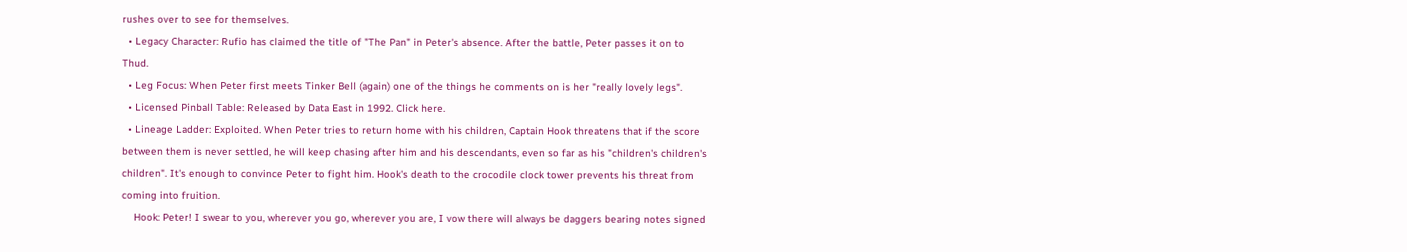rushes over to see for themselves.
  • Legacy Character: Rufio has claimed the title of "The Pan" in Peter's absence. After the battle, Peter passes it on to Thud.
  • Leg Focus: When Peter first meets Tinker Bell (again) one of the things he comments on is her "really lovely legs".
  • Licensed Pinball Table: Released by Data East in 1992. Click here.
  • Lineage Ladder: Exploited. When Peter tries to return home with his children, Captain Hook threatens that if the score between them is never settled, he will keep chasing after him and his descendants, even so far as his "children's children's children". It's enough to convince Peter to fight him. Hook's death to the crocodile clock tower prevents his threat from coming into fruition.
    Hook: Peter! I swear to you, wherever you go, wherever you are, I vow there will always be daggers bearing notes signed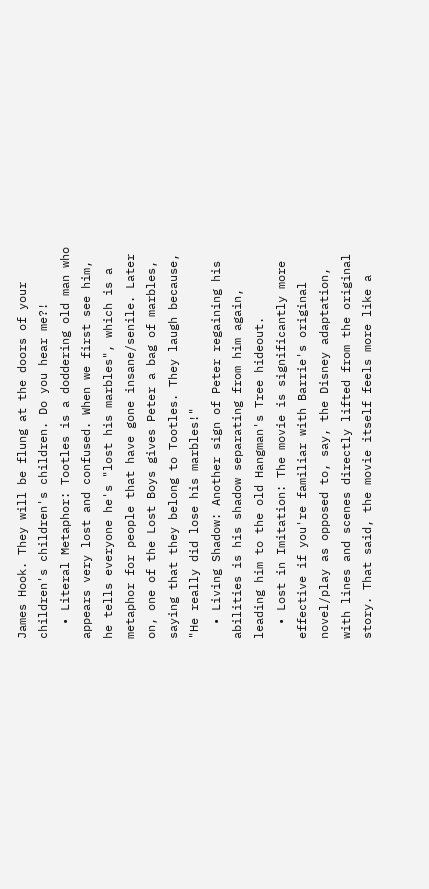James Hook. They will be flung at the doors of your children's children's children. Do you hear me?!
  • Literal Metaphor: Tootles is a doddering old man who appears very lost and confused. When we first see him, he tells everyone he's "lost his marbles", which is a metaphor for people that have gone insane/senile. Later on, one of the Lost Boys gives Peter a bag of marbles, saying that they belong to Tootles. They laugh because, "He really did lose his marbles!"
  • Living Shadow: Another sign of Peter regaining his abilities is his shadow separating from him again, leading him to the old Hangman's Tree hideout.
  • Lost in Imitation: The movie is significantly more effective if you're familiar with Barrie's original novel/play as opposed to, say, the Disney adaptation, with lines and scenes directly lifted from the original story. That said, the movie itself feels more like a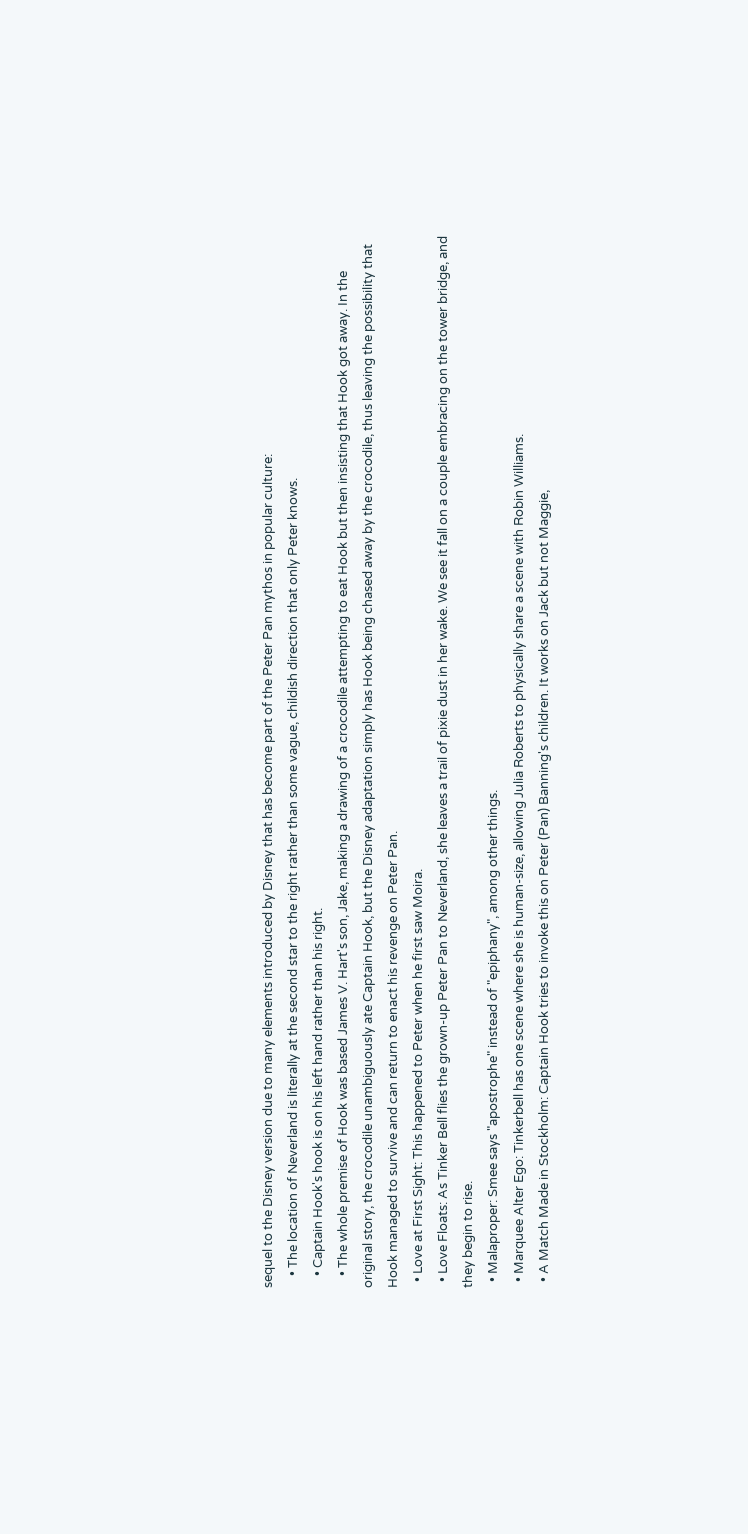sequel to the Disney version due to many elements introduced by Disney that has become part of the Peter Pan mythos in popular culture:
    • The location of Neverland is literally at the second star to the right rather than some vague, childish direction that only Peter knows.
    • Captain Hook's hook is on his left hand rather than his right.
    • The whole premise of Hook was based James V. Hart's son, Jake, making a drawing of a crocodile attempting to eat Hook but then insisting that Hook got away. In the original story, the crocodile unambiguously ate Captain Hook, but the Disney adaptation simply has Hook being chased away by the crocodile, thus leaving the possibility that Hook managed to survive and can return to enact his revenge on Peter Pan.
  • Love at First Sight: This happened to Peter when he first saw Moira.
  • Love Floats: As Tinker Bell flies the grown-up Peter Pan to Neverland, she leaves a trail of pixie dust in her wake. We see it fall on a couple embracing on the tower bridge, and they begin to rise.
  • Malaproper: Smee says "apostrophe" instead of "epiphany", among other things.
  • Marquee Alter Ego: Tinkerbell has one scene where she is human-size, allowing Julia Roberts to physically share a scene with Robin Williams.
  • A Match Made in Stockholm: Captain Hook tries to invoke this on Peter (Pan) Banning's children. It works on Jack but not Maggie,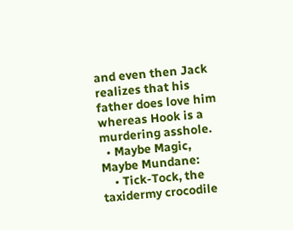and even then Jack realizes that his father does love him whereas Hook is a murdering asshole.
  • Maybe Magic, Maybe Mundane:
    • Tick-Tock, the taxidermy crocodile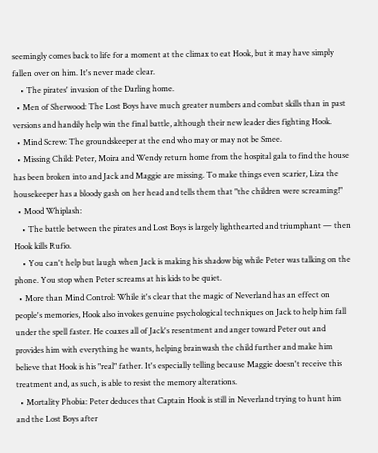seemingly comes back to life for a moment at the climax to eat Hook, but it may have simply fallen over on him. It's never made clear.
    • The pirates' invasion of the Darling home.
  • Men of Sherwood: The Lost Boys have much greater numbers and combat skills than in past versions and handily help win the final battle, although their new leader dies fighting Hook.
  • Mind Screw: The groundskeeper at the end who may or may not be Smee.
  • Missing Child: Peter, Moira and Wendy return home from the hospital gala to find the house has been broken into and Jack and Maggie are missing. To make things even scarier, Liza the housekeeper has a bloody gash on her head and tells them that "the children were screaming!"
  • Mood Whiplash:
    • The battle between the pirates and Lost Boys is largely lighthearted and triumphant — then Hook kills Rufio.
    • You can't help but laugh when Jack is making his shadow big while Peter was talking on the phone. You stop when Peter screams at his kids to be quiet.
  • More than Mind Control: While it's clear that the magic of Neverland has an effect on people's memories, Hook also invokes genuine psychological techniques on Jack to help him fall under the spell faster. He coaxes all of Jack's resentment and anger toward Peter out and provides him with everything he wants, helping brainwash the child further and make him believe that Hook is his "real" father. It's especially telling because Maggie doesn't receive this treatment and, as such, is able to resist the memory alterations.
  • Mortality Phobia: Peter deduces that Captain Hook is still in Neverland trying to hunt him and the Lost Boys after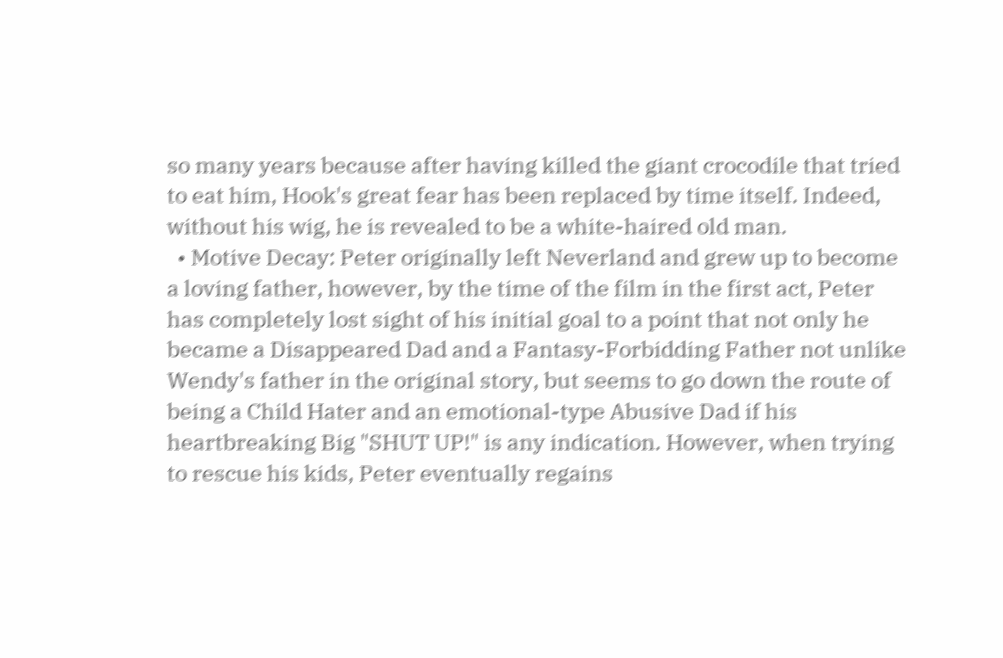so many years because after having killed the giant crocodile that tried to eat him, Hook's great fear has been replaced by time itself. Indeed, without his wig, he is revealed to be a white-haired old man.
  • Motive Decay: Peter originally left Neverland and grew up to become a loving father, however, by the time of the film in the first act, Peter has completely lost sight of his initial goal to a point that not only he became a Disappeared Dad and a Fantasy-Forbidding Father not unlike Wendy's father in the original story, but seems to go down the route of being a Child Hater and an emotional-type Abusive Dad if his heartbreaking Big "SHUT UP!" is any indication. However, when trying to rescue his kids, Peter eventually regains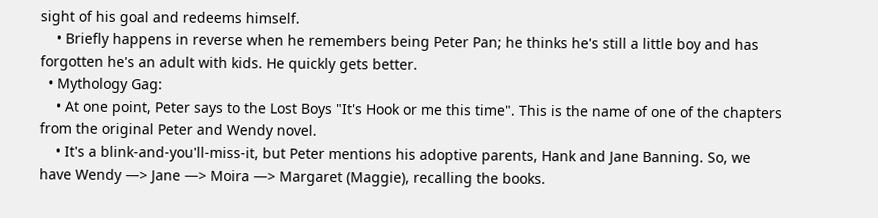sight of his goal and redeems himself.
    • Briefly happens in reverse when he remembers being Peter Pan; he thinks he's still a little boy and has forgotten he's an adult with kids. He quickly gets better.
  • Mythology Gag:
    • At one point, Peter says to the Lost Boys "It's Hook or me this time". This is the name of one of the chapters from the original Peter and Wendy novel.
    • It's a blink-and-you'll-miss-it, but Peter mentions his adoptive parents, Hank and Jane Banning. So, we have Wendy —> Jane —> Moira —> Margaret (Maggie), recalling the books.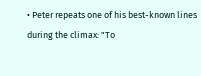• Peter repeats one of his best-known lines during the climax: "To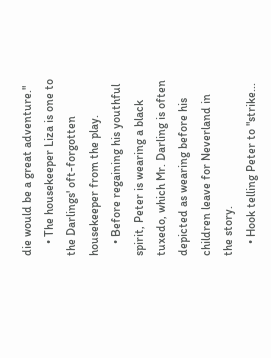die would be a great adventure."
    • The housekeeper Liza is one to the Darlings' oft-forgotten housekeeper from the play.
    • Before regaining his youthful spirit, Peter is wearing a black tuxedo, which Mr. Darling is often depicted as wearing before his children leave for Neverland in the story.
    • Hook telling Peter to "strike...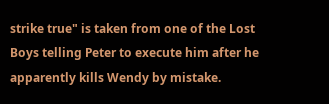strike true" is taken from one of the Lost Boys telling Peter to execute him after he apparently kills Wendy by mistake.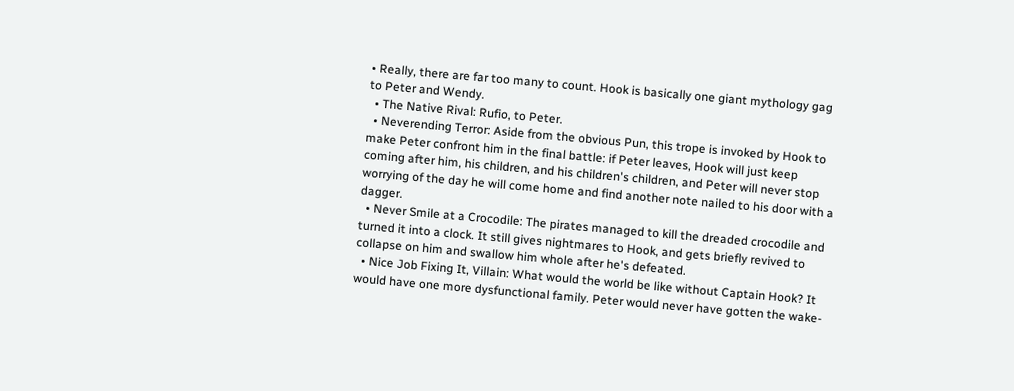• Really, there are far too many to count. Hook is basically one giant mythology gag to Peter and Wendy.
  • The Native Rival: Rufio, to Peter.
  • Neverending Terror: Aside from the obvious Pun, this trope is invoked by Hook to make Peter confront him in the final battle: if Peter leaves, Hook will just keep coming after him, his children, and his children's children, and Peter will never stop worrying of the day he will come home and find another note nailed to his door with a dagger.
  • Never Smile at a Crocodile: The pirates managed to kill the dreaded crocodile and turned it into a clock. It still gives nightmares to Hook, and gets briefly revived to collapse on him and swallow him whole after he's defeated.
  • Nice Job Fixing It, Villain: What would the world be like without Captain Hook? It would have one more dysfunctional family. Peter would never have gotten the wake-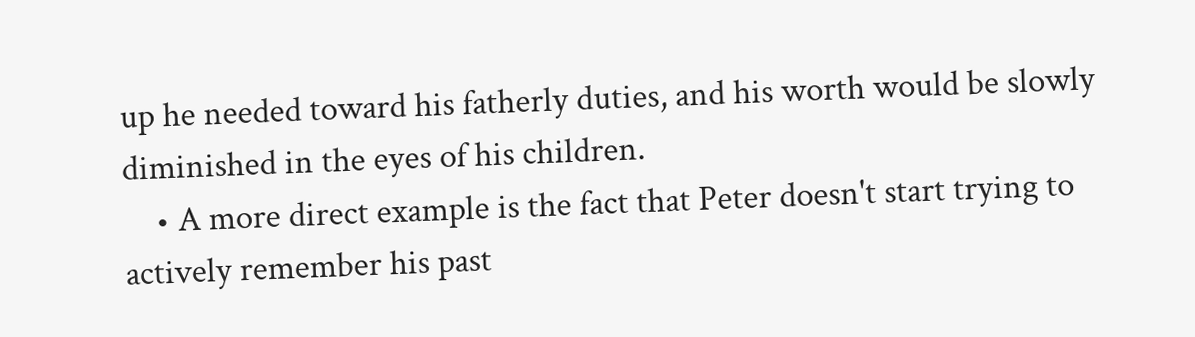up he needed toward his fatherly duties, and his worth would be slowly diminished in the eyes of his children.
    • A more direct example is the fact that Peter doesn't start trying to actively remember his past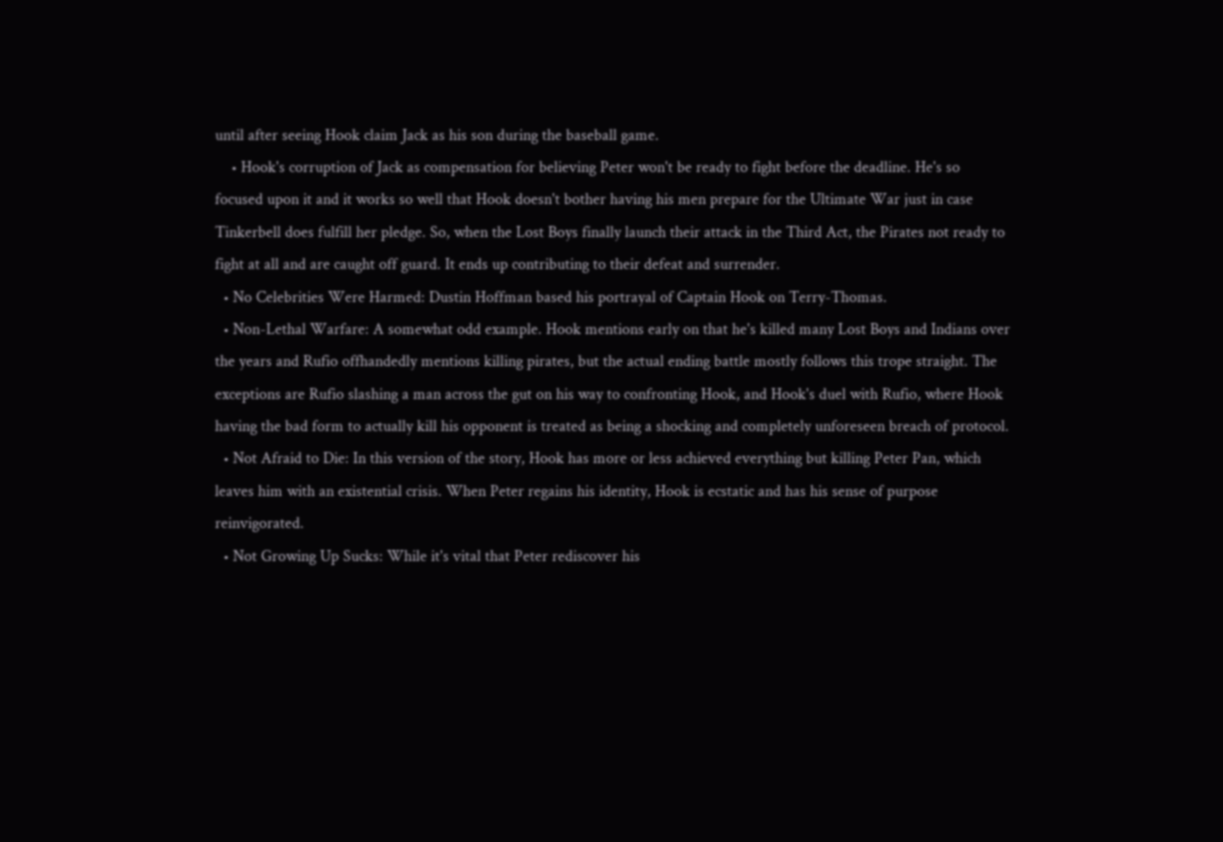until after seeing Hook claim Jack as his son during the baseball game.
    • Hook's corruption of Jack as compensation for believing Peter won't be ready to fight before the deadline. He's so focused upon it and it works so well that Hook doesn't bother having his men prepare for the Ultimate War just in case Tinkerbell does fulfill her pledge. So, when the Lost Boys finally launch their attack in the Third Act, the Pirates not ready to fight at all and are caught off guard. It ends up contributing to their defeat and surrender.
  • No Celebrities Were Harmed: Dustin Hoffman based his portrayal of Captain Hook on Terry-Thomas.
  • Non-Lethal Warfare: A somewhat odd example. Hook mentions early on that he's killed many Lost Boys and Indians over the years and Rufio offhandedly mentions killing pirates, but the actual ending battle mostly follows this trope straight. The exceptions are Rufio slashing a man across the gut on his way to confronting Hook, and Hook's duel with Rufio, where Hook having the bad form to actually kill his opponent is treated as being a shocking and completely unforeseen breach of protocol.
  • Not Afraid to Die: In this version of the story, Hook has more or less achieved everything but killing Peter Pan, which leaves him with an existential crisis. When Peter regains his identity, Hook is ecstatic and has his sense of purpose reinvigorated.
  • Not Growing Up Sucks: While it's vital that Peter rediscover his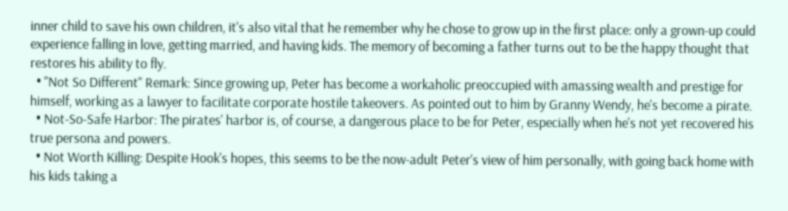inner child to save his own children, it's also vital that he remember why he chose to grow up in the first place: only a grown-up could experience falling in love, getting married, and having kids. The memory of becoming a father turns out to be the happy thought that restores his ability to fly.
  • "Not So Different" Remark: Since growing up, Peter has become a workaholic preoccupied with amassing wealth and prestige for himself, working as a lawyer to facilitate corporate hostile takeovers. As pointed out to him by Granny Wendy, he's become a pirate.
  • Not-So-Safe Harbor: The pirates' harbor is, of course, a dangerous place to be for Peter, especially when he's not yet recovered his true persona and powers.
  • Not Worth Killing: Despite Hook's hopes, this seems to be the now-adult Peter's view of him personally, with going back home with his kids taking a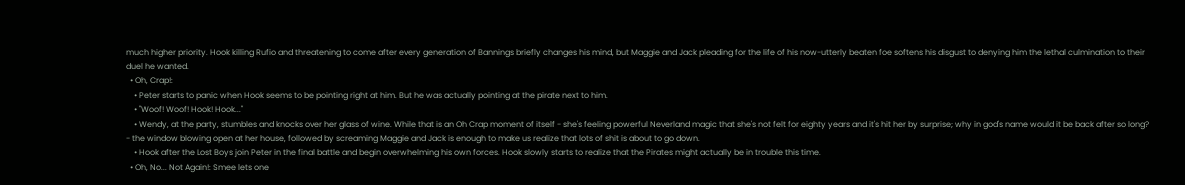much higher priority. Hook killing Rufio and threatening to come after every generation of Bannings briefly changes his mind, but Maggie and Jack pleading for the life of his now-utterly beaten foe softens his disgust to denying him the lethal culmination to their duel he wanted.
  • Oh, Crap!:
    • Peter starts to panic when Hook seems to be pointing right at him. But he was actually pointing at the pirate next to him.
    • "Woof! Woof! Hook! Hook..."
    • Wendy, at the party, stumbles and knocks over her glass of wine. While that is an Oh Crap moment of itself - she's feeling powerful Neverland magic that she's not felt for eighty years and it's hit her by surprise; why in god's name would it be back after so long? - the window blowing open at her house, followed by screaming Maggie and Jack is enough to make us realize that lots of shit is about to go down.
    • Hook after the Lost Boys join Peter in the final battle and begin overwhelming his own forces. Hook slowly starts to realize that the Pirates might actually be in trouble this time.
  • Oh, No... Not Again!: Smee lets one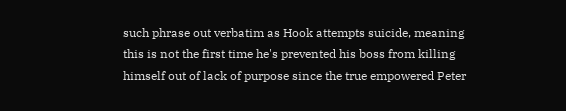such phrase out verbatim as Hook attempts suicide, meaning this is not the first time he's prevented his boss from killing himself out of lack of purpose since the true empowered Peter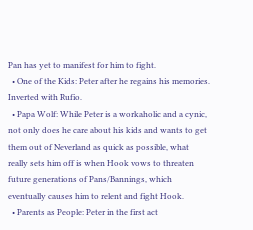Pan has yet to manifest for him to fight.
  • One of the Kids: Peter after he regains his memories. Inverted with Rufio.
  • Papa Wolf: While Peter is a workaholic and a cynic, not only does he care about his kids and wants to get them out of Neverland as quick as possible, what really sets him off is when Hook vows to threaten future generations of Pans/Bannings, which eventually causes him to relent and fight Hook.
  • Parents as People: Peter in the first act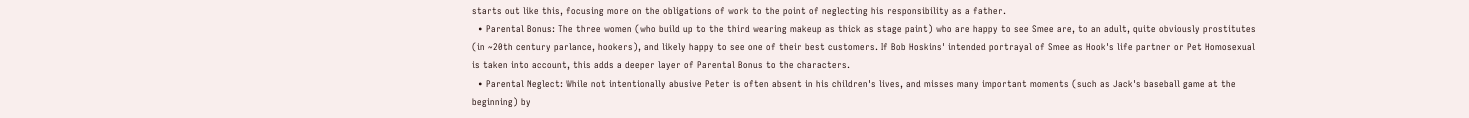starts out like this, focusing more on the obligations of work to the point of neglecting his responsibility as a father.
  • Parental Bonus: The three women (who build up to the third wearing makeup as thick as stage paint) who are happy to see Smee are, to an adult, quite obviously prostitutes (in ~20th century parlance, hookers), and likely happy to see one of their best customers. If Bob Hoskins' intended portrayal of Smee as Hook's life partner or Pet Homosexual is taken into account, this adds a deeper layer of Parental Bonus to the characters.
  • Parental Neglect: While not intentionally abusive Peter is often absent in his children's lives, and misses many important moments (such as Jack's baseball game at the beginning) by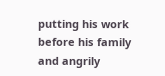putting his work before his family and angrily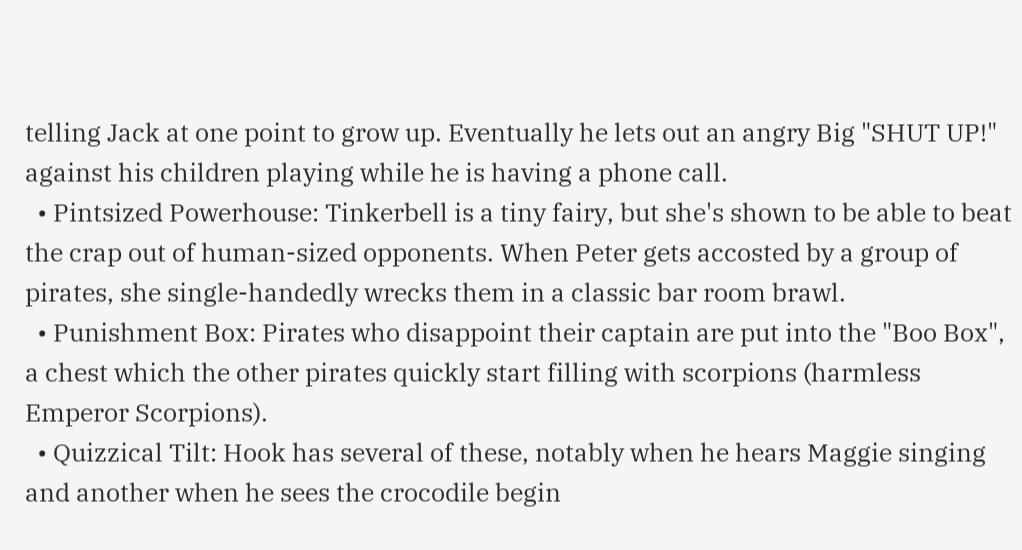telling Jack at one point to grow up. Eventually he lets out an angry Big "SHUT UP!" against his children playing while he is having a phone call.
  • Pintsized Powerhouse: Tinkerbell is a tiny fairy, but she's shown to be able to beat the crap out of human-sized opponents. When Peter gets accosted by a group of pirates, she single-handedly wrecks them in a classic bar room brawl.
  • Punishment Box: Pirates who disappoint their captain are put into the "Boo Box", a chest which the other pirates quickly start filling with scorpions (harmless Emperor Scorpions).
  • Quizzical Tilt: Hook has several of these, notably when he hears Maggie singing and another when he sees the crocodile begin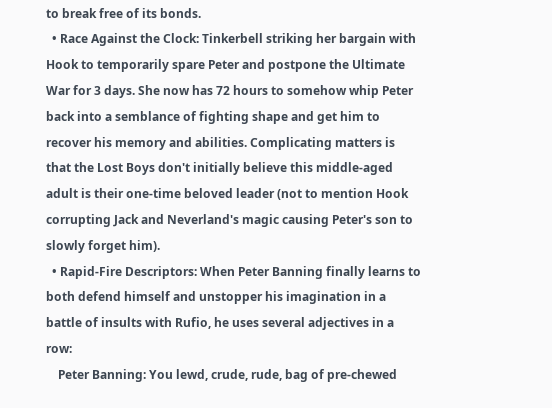to break free of its bonds.
  • Race Against the Clock: Tinkerbell striking her bargain with Hook to temporarily spare Peter and postpone the Ultimate War for 3 days. She now has 72 hours to somehow whip Peter back into a semblance of fighting shape and get him to recover his memory and abilities. Complicating matters is that the Lost Boys don't initially believe this middle-aged adult is their one-time beloved leader (not to mention Hook corrupting Jack and Neverland's magic causing Peter's son to slowly forget him).
  • Rapid-Fire Descriptors: When Peter Banning finally learns to both defend himself and unstopper his imagination in a battle of insults with Rufio, he uses several adjectives in a row:
    Peter Banning: You lewd, crude, rude, bag of pre-chewed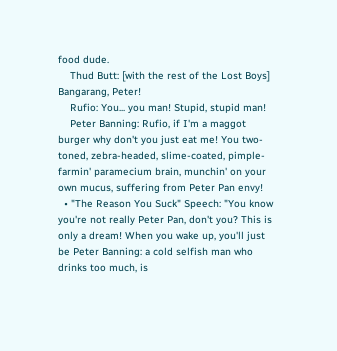food dude.
    Thud Butt: [with the rest of the Lost Boys] Bangarang, Peter!
    Rufio: You... you man! Stupid, stupid man!
    Peter Banning: Rufio, if I'm a maggot burger why don't you just eat me! You two-toned, zebra-headed, slime-coated, pimple-farmin' paramecium brain, munchin' on your own mucus, suffering from Peter Pan envy!
  • "The Reason You Suck" Speech: "You know you're not really Peter Pan, don't you? This is only a dream! When you wake up, you'll just be Peter Banning: a cold selfish man who drinks too much, is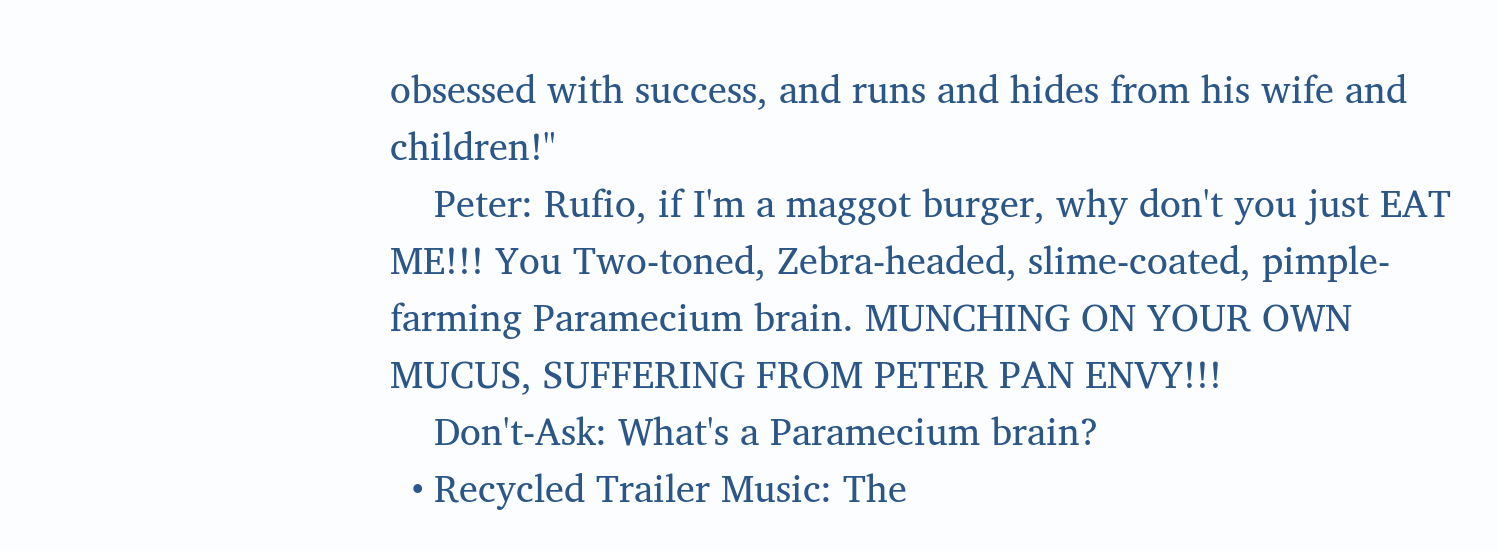obsessed with success, and runs and hides from his wife and children!"
    Peter: Rufio, if I'm a maggot burger, why don't you just EAT ME!!! You Two-toned, Zebra-headed, slime-coated, pimple-farming Paramecium brain. MUNCHING ON YOUR OWN MUCUS, SUFFERING FROM PETER PAN ENVY!!!
    Don't-Ask: What's a Paramecium brain?
  • Recycled Trailer Music: The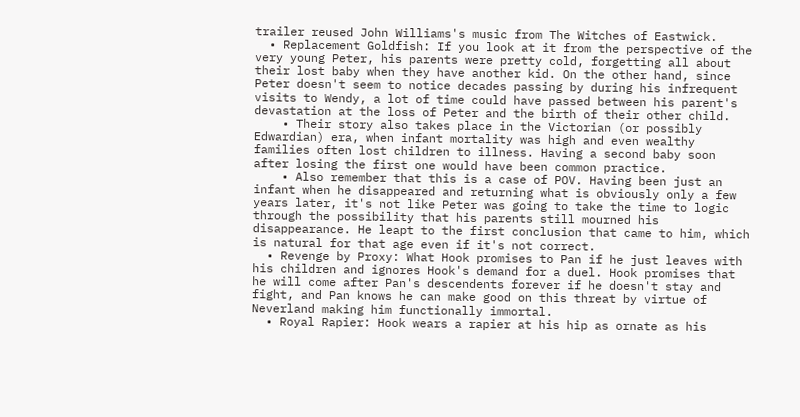trailer reused John Williams's music from The Witches of Eastwick.
  • Replacement Goldfish: If you look at it from the perspective of the very young Peter, his parents were pretty cold, forgetting all about their lost baby when they have another kid. On the other hand, since Peter doesn't seem to notice decades passing by during his infrequent visits to Wendy, a lot of time could have passed between his parent's devastation at the loss of Peter and the birth of their other child.
    • Their story also takes place in the Victorian (or possibly Edwardian) era, when infant mortality was high and even wealthy families often lost children to illness. Having a second baby soon after losing the first one would have been common practice.
    • Also remember that this is a case of POV. Having been just an infant when he disappeared and returning what is obviously only a few years later, it's not like Peter was going to take the time to logic through the possibility that his parents still mourned his disappearance. He leapt to the first conclusion that came to him, which is natural for that age even if it's not correct.
  • Revenge by Proxy: What Hook promises to Pan if he just leaves with his children and ignores Hook's demand for a duel. Hook promises that he will come after Pan's descendents forever if he doesn't stay and fight, and Pan knows he can make good on this threat by virtue of Neverland making him functionally immortal.
  • Royal Rapier: Hook wears a rapier at his hip as ornate as his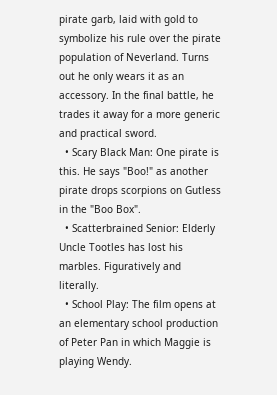pirate garb, laid with gold to symbolize his rule over the pirate population of Neverland. Turns out he only wears it as an accessory. In the final battle, he trades it away for a more generic and practical sword.
  • Scary Black Man: One pirate is this. He says "Boo!" as another pirate drops scorpions on Gutless in the "Boo Box".
  • Scatterbrained Senior: Elderly Uncle Tootles has lost his marbles. Figuratively and literally.
  • School Play: The film opens at an elementary school production of Peter Pan in which Maggie is playing Wendy.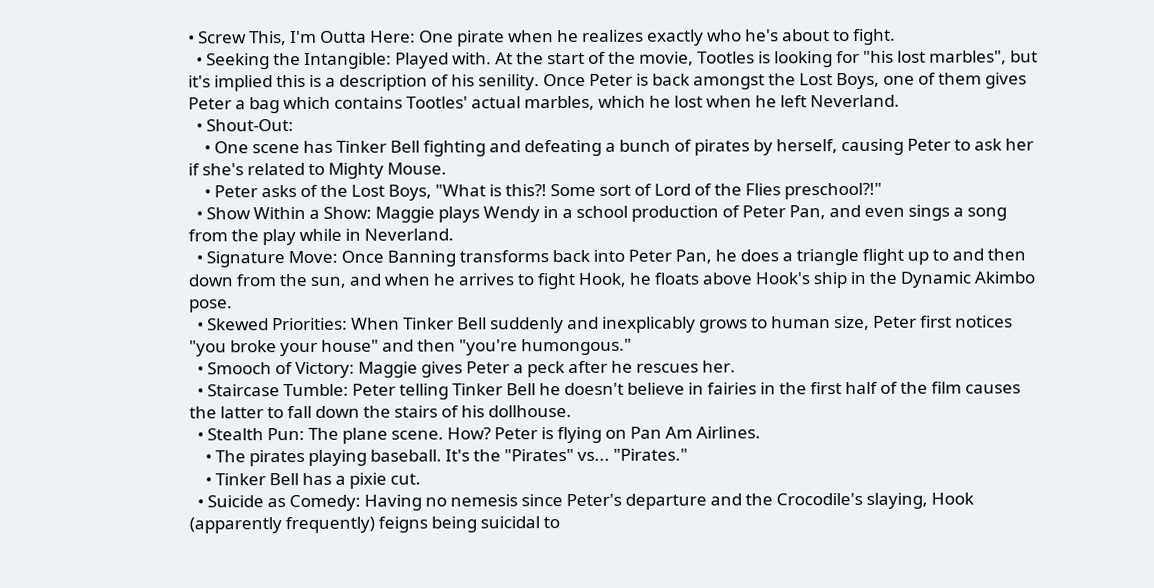• Screw This, I'm Outta Here: One pirate when he realizes exactly who he's about to fight.
  • Seeking the Intangible: Played with. At the start of the movie, Tootles is looking for "his lost marbles", but it's implied this is a description of his senility. Once Peter is back amongst the Lost Boys, one of them gives Peter a bag which contains Tootles' actual marbles, which he lost when he left Neverland.
  • Shout-Out:
    • One scene has Tinker Bell fighting and defeating a bunch of pirates by herself, causing Peter to ask her if she's related to Mighty Mouse.
    • Peter asks of the Lost Boys, "What is this?! Some sort of Lord of the Flies preschool?!"
  • Show Within a Show: Maggie plays Wendy in a school production of Peter Pan, and even sings a song from the play while in Neverland.
  • Signature Move: Once Banning transforms back into Peter Pan, he does a triangle flight up to and then down from the sun, and when he arrives to fight Hook, he floats above Hook's ship in the Dynamic Akimbo pose.
  • Skewed Priorities: When Tinker Bell suddenly and inexplicably grows to human size, Peter first notices "you broke your house" and then "you're humongous."
  • Smooch of Victory: Maggie gives Peter a peck after he rescues her.
  • Staircase Tumble: Peter telling Tinker Bell he doesn't believe in fairies in the first half of the film causes the latter to fall down the stairs of his dollhouse.
  • Stealth Pun: The plane scene. How? Peter is flying on Pan Am Airlines.
    • The pirates playing baseball. It's the "Pirates" vs... "Pirates."
    • Tinker Bell has a pixie cut.
  • Suicide as Comedy: Having no nemesis since Peter's departure and the Crocodile's slaying, Hook (apparently frequently) feigns being suicidal to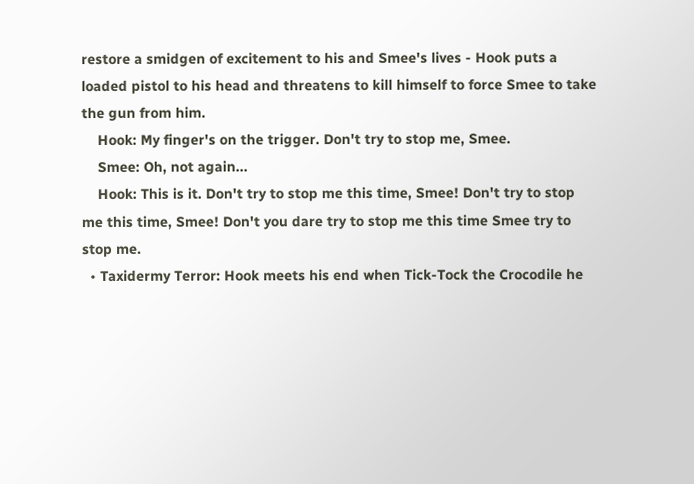restore a smidgen of excitement to his and Smee's lives - Hook puts a loaded pistol to his head and threatens to kill himself to force Smee to take the gun from him.
    Hook: My finger's on the trigger. Don't try to stop me, Smee.
    Smee: Oh, not again...
    Hook: This is it. Don't try to stop me this time, Smee! Don't try to stop me this time, Smee! Don't you dare try to stop me this time Smee try to stop me.
  • Taxidermy Terror: Hook meets his end when Tick-Tock the Crocodile he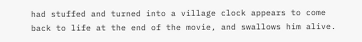had stuffed and turned into a village clock appears to come back to life at the end of the movie, and swallows him alive.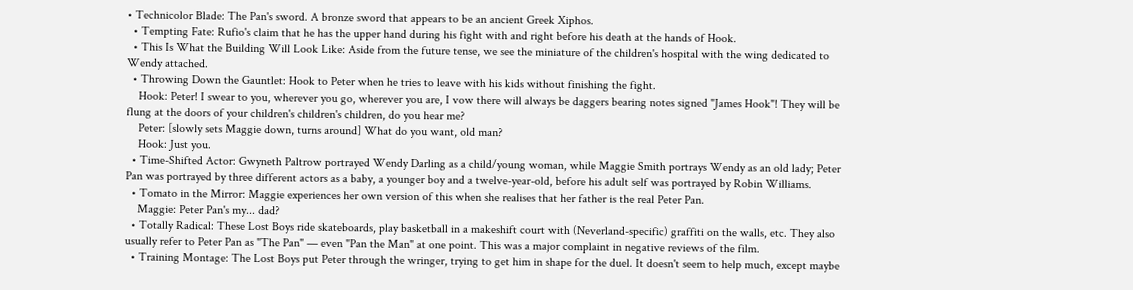• Technicolor Blade: The Pan's sword. A bronze sword that appears to be an ancient Greek Xiphos.
  • Tempting Fate: Rufio's claim that he has the upper hand during his fight with and right before his death at the hands of Hook.
  • This Is What the Building Will Look Like: Aside from the future tense, we see the miniature of the children's hospital with the wing dedicated to Wendy attached.
  • Throwing Down the Gauntlet: Hook to Peter when he tries to leave with his kids without finishing the fight.
    Hook: Peter! I swear to you, wherever you go, wherever you are, I vow there will always be daggers bearing notes signed "James Hook"! They will be flung at the doors of your children's children's children, do you hear me?
    Peter: [slowly sets Maggie down, turns around] What do you want, old man?
    Hook: Just you.
  • Time-Shifted Actor: Gwyneth Paltrow portrayed Wendy Darling as a child/young woman, while Maggie Smith portrays Wendy as an old lady; Peter Pan was portrayed by three different actors as a baby, a younger boy and a twelve-year-old, before his adult self was portrayed by Robin Williams.
  • Tomato in the Mirror: Maggie experiences her own version of this when she realises that her father is the real Peter Pan.
    Maggie: Peter Pan's my... dad?
  • Totally Radical: These Lost Boys ride skateboards, play basketball in a makeshift court with (Neverland-specific) graffiti on the walls, etc. They also usually refer to Peter Pan as "The Pan" — even "Pan the Man" at one point. This was a major complaint in negative reviews of the film.
  • Training Montage: The Lost Boys put Peter through the wringer, trying to get him in shape for the duel. It doesn't seem to help much, except maybe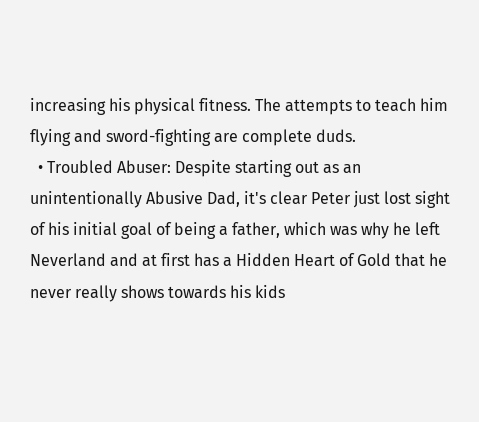increasing his physical fitness. The attempts to teach him flying and sword-fighting are complete duds.
  • Troubled Abuser: Despite starting out as an unintentionally Abusive Dad, it's clear Peter just lost sight of his initial goal of being a father, which was why he left Neverland and at first has a Hidden Heart of Gold that he never really shows towards his kids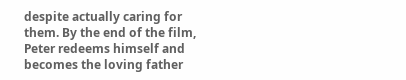despite actually caring for them. By the end of the film, Peter redeems himself and becomes the loving father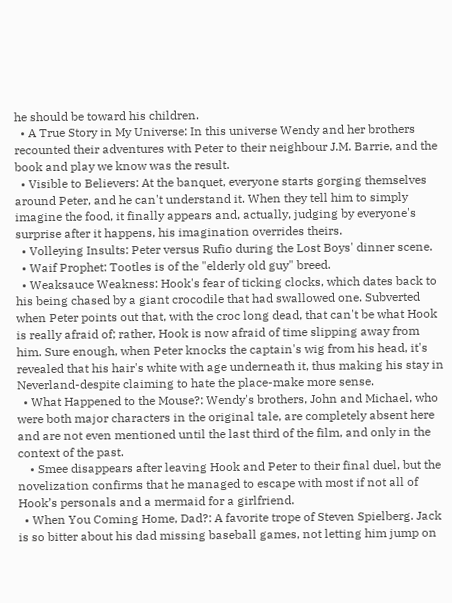he should be toward his children.
  • A True Story in My Universe: In this universe Wendy and her brothers recounted their adventures with Peter to their neighbour J.M. Barrie, and the book and play we know was the result.
  • Visible to Believers: At the banquet, everyone starts gorging themselves around Peter, and he can't understand it. When they tell him to simply imagine the food, it finally appears and, actually, judging by everyone's surprise after it happens, his imagination overrides theirs.
  • Volleying Insults: Peter versus Rufio during the Lost Boys' dinner scene.
  • Waif Prophet: Tootles is of the "elderly old guy" breed.
  • Weaksauce Weakness: Hook's fear of ticking clocks, which dates back to his being chased by a giant crocodile that had swallowed one. Subverted when Peter points out that, with the croc long dead, that can't be what Hook is really afraid of; rather, Hook is now afraid of time slipping away from him. Sure enough, when Peter knocks the captain's wig from his head, it's revealed that his hair's white with age underneath it, thus making his stay in Neverland-despite claiming to hate the place-make more sense.
  • What Happened to the Mouse?: Wendy's brothers, John and Michael, who were both major characters in the original tale, are completely absent here and are not even mentioned until the last third of the film, and only in the context of the past.
    • Smee disappears after leaving Hook and Peter to their final duel, but the novelization confirms that he managed to escape with most if not all of Hook’s personals and a mermaid for a girlfriend.
  • When You Coming Home, Dad?: A favorite trope of Steven Spielberg. Jack is so bitter about his dad missing baseball games, not letting him jump on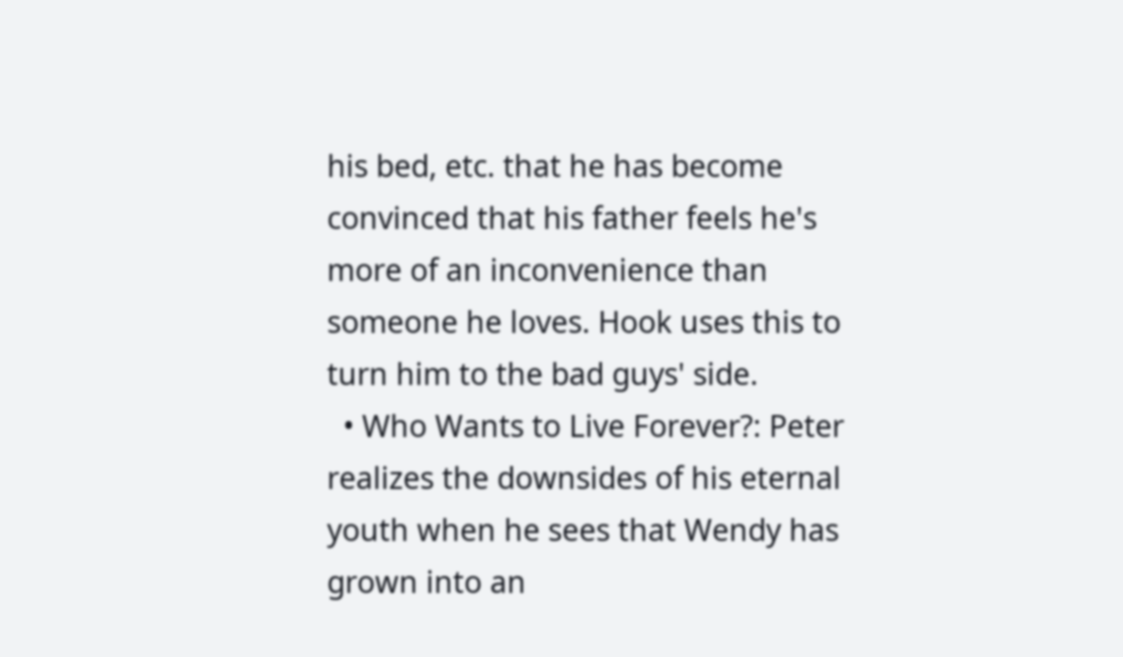his bed, etc. that he has become convinced that his father feels he's more of an inconvenience than someone he loves. Hook uses this to turn him to the bad guys' side.
  • Who Wants to Live Forever?: Peter realizes the downsides of his eternal youth when he sees that Wendy has grown into an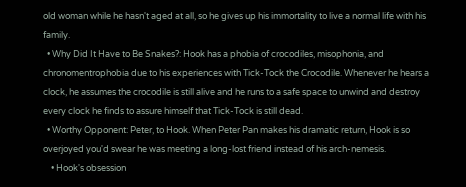old woman while he hasn't aged at all, so he gives up his immortality to live a normal life with his family.
  • Why Did It Have to Be Snakes?: Hook has a phobia of crocodiles, misophonia, and chronomentrophobia due to his experiences with Tick-Tock the Crocodile. Whenever he hears a clock, he assumes the crocodile is still alive and he runs to a safe space to unwind and destroy every clock he finds to assure himself that Tick-Tock is still dead.
  • Worthy Opponent: Peter, to Hook. When Peter Pan makes his dramatic return, Hook is so overjoyed you'd swear he was meeting a long-lost friend instead of his arch-nemesis.
    • Hook's obsession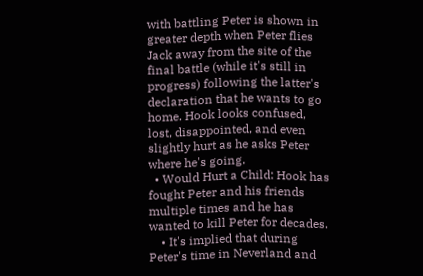with battling Peter is shown in greater depth when Peter flies Jack away from the site of the final battle (while it's still in progress) following the latter's declaration that he wants to go home. Hook looks confused, lost, disappointed, and even slightly hurt as he asks Peter where he's going.
  • Would Hurt a Child: Hook has fought Peter and his friends multiple times and he has wanted to kill Peter for decades.
    • It's implied that during Peter's time in Neverland and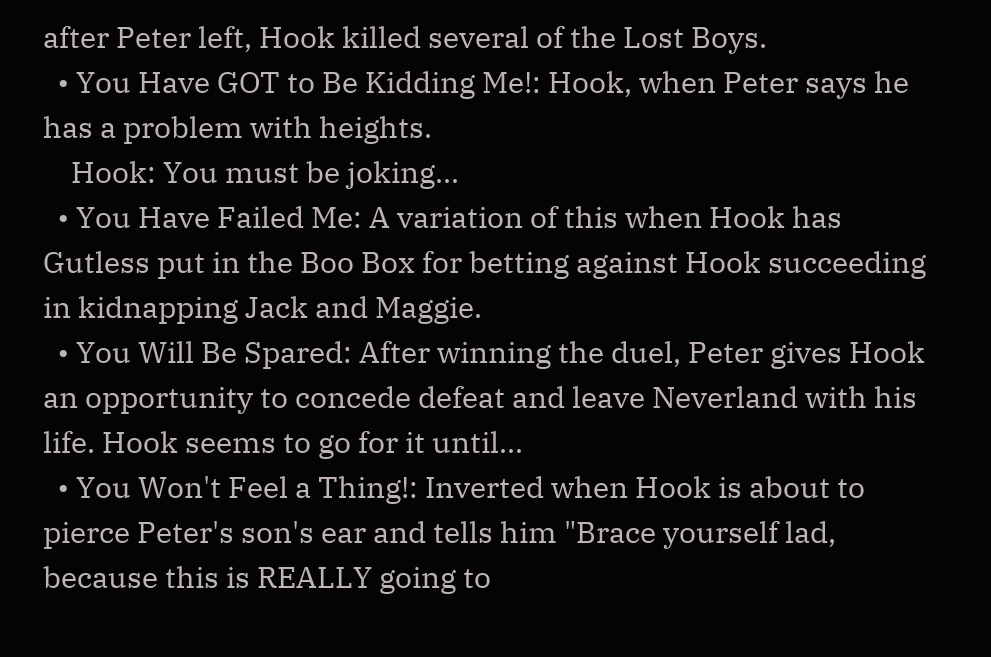after Peter left, Hook killed several of the Lost Boys.
  • You Have GOT to Be Kidding Me!: Hook, when Peter says he has a problem with heights.
    Hook: You must be joking...
  • You Have Failed Me: A variation of this when Hook has Gutless put in the Boo Box for betting against Hook succeeding in kidnapping Jack and Maggie.
  • You Will Be Spared: After winning the duel, Peter gives Hook an opportunity to concede defeat and leave Neverland with his life. Hook seems to go for it until...
  • You Won't Feel a Thing!: Inverted when Hook is about to pierce Peter's son's ear and tells him "Brace yourself lad, because this is REALLY going to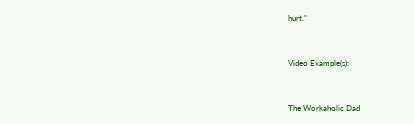hurt."


Video Example(s):


The Workaholic Dad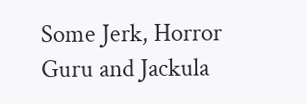Some Jerk, Horror Guru and Jackula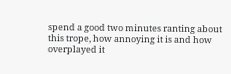spend a good two minutes ranting about this trope, how annoying it is and how overplayed it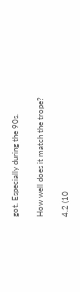got. Especially during the 90s.

How well does it match the trope?

4.2 (10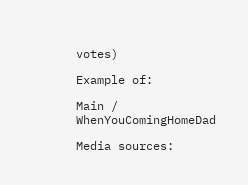votes)

Example of:

Main / WhenYouComingHomeDad

Media sources: